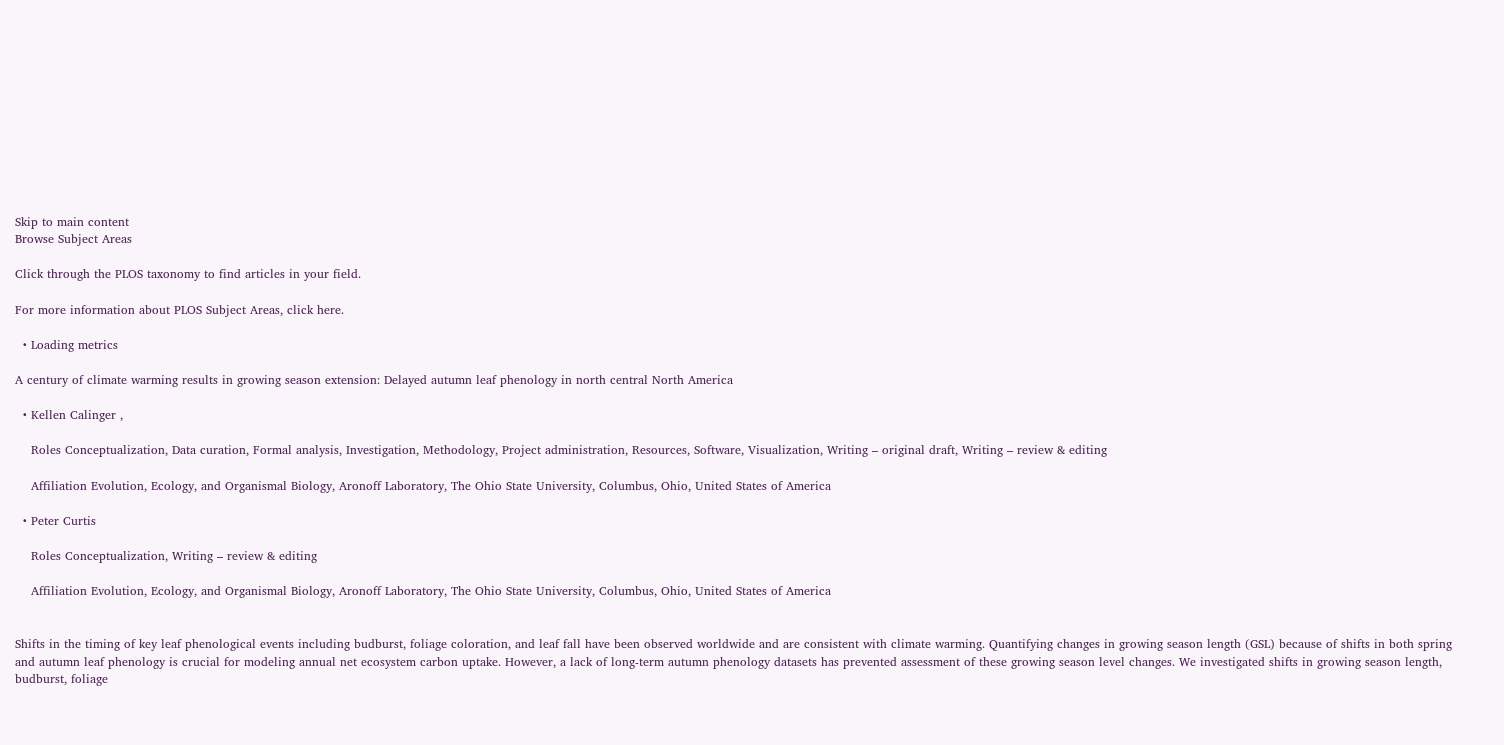Skip to main content
Browse Subject Areas

Click through the PLOS taxonomy to find articles in your field.

For more information about PLOS Subject Areas, click here.

  • Loading metrics

A century of climate warming results in growing season extension: Delayed autumn leaf phenology in north central North America

  • Kellen Calinger ,

    Roles Conceptualization, Data curation, Formal analysis, Investigation, Methodology, Project administration, Resources, Software, Visualization, Writing – original draft, Writing – review & editing

    Affiliation Evolution, Ecology, and Organismal Biology, Aronoff Laboratory, The Ohio State University, Columbus, Ohio, United States of America

  • Peter Curtis

    Roles Conceptualization, Writing – review & editing

    Affiliation Evolution, Ecology, and Organismal Biology, Aronoff Laboratory, The Ohio State University, Columbus, Ohio, United States of America


Shifts in the timing of key leaf phenological events including budburst, foliage coloration, and leaf fall have been observed worldwide and are consistent with climate warming. Quantifying changes in growing season length (GSL) because of shifts in both spring and autumn leaf phenology is crucial for modeling annual net ecosystem carbon uptake. However, a lack of long-term autumn phenology datasets has prevented assessment of these growing season level changes. We investigated shifts in growing season length, budburst, foliage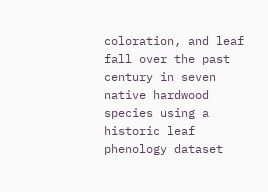coloration, and leaf fall over the past century in seven native hardwood species using a historic leaf phenology dataset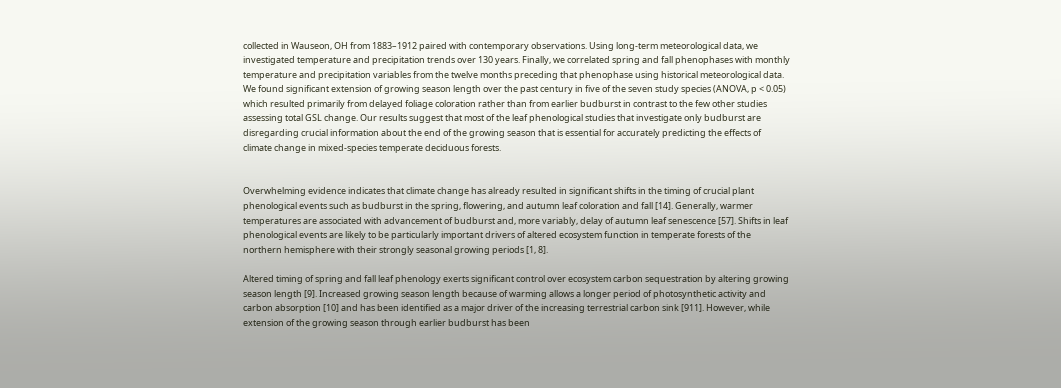collected in Wauseon, OH from 1883–1912 paired with contemporary observations. Using long-term meteorological data, we investigated temperature and precipitation trends over 130 years. Finally, we correlated spring and fall phenophases with monthly temperature and precipitation variables from the twelve months preceding that phenophase using historical meteorological data. We found significant extension of growing season length over the past century in five of the seven study species (ANOVA, p < 0.05) which resulted primarily from delayed foliage coloration rather than from earlier budburst in contrast to the few other studies assessing total GSL change. Our results suggest that most of the leaf phenological studies that investigate only budburst are disregarding crucial information about the end of the growing season that is essential for accurately predicting the effects of climate change in mixed-species temperate deciduous forests.


Overwhelming evidence indicates that climate change has already resulted in significant shifts in the timing of crucial plant phenological events such as budburst in the spring, flowering, and autumn leaf coloration and fall [14]. Generally, warmer temperatures are associated with advancement of budburst and, more variably, delay of autumn leaf senescence [57]. Shifts in leaf phenological events are likely to be particularly important drivers of altered ecosystem function in temperate forests of the northern hemisphere with their strongly seasonal growing periods [1, 8].

Altered timing of spring and fall leaf phenology exerts significant control over ecosystem carbon sequestration by altering growing season length [9]. Increased growing season length because of warming allows a longer period of photosynthetic activity and carbon absorption [10] and has been identified as a major driver of the increasing terrestrial carbon sink [911]. However, while extension of the growing season through earlier budburst has been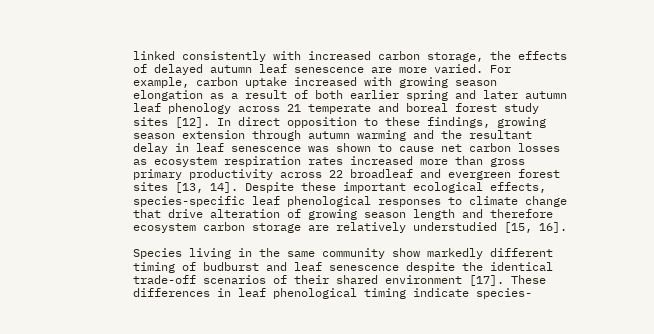linked consistently with increased carbon storage, the effects of delayed autumn leaf senescence are more varied. For example, carbon uptake increased with growing season elongation as a result of both earlier spring and later autumn leaf phenology across 21 temperate and boreal forest study sites [12]. In direct opposition to these findings, growing season extension through autumn warming and the resultant delay in leaf senescence was shown to cause net carbon losses as ecosystem respiration rates increased more than gross primary productivity across 22 broadleaf and evergreen forest sites [13, 14]. Despite these important ecological effects, species-specific leaf phenological responses to climate change that drive alteration of growing season length and therefore ecosystem carbon storage are relatively understudied [15, 16].

Species living in the same community show markedly different timing of budburst and leaf senescence despite the identical trade-off scenarios of their shared environment [17]. These differences in leaf phenological timing indicate species-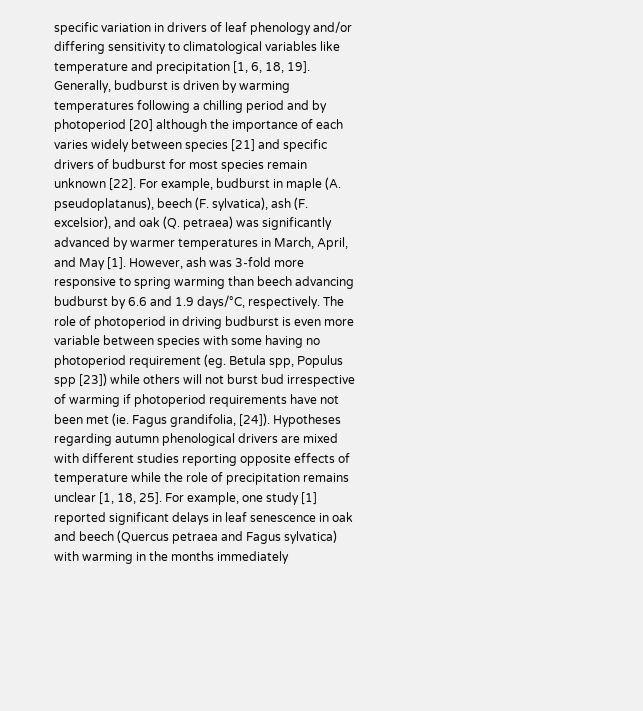specific variation in drivers of leaf phenology and/or differing sensitivity to climatological variables like temperature and precipitation [1, 6, 18, 19]. Generally, budburst is driven by warming temperatures following a chilling period and by photoperiod [20] although the importance of each varies widely between species [21] and specific drivers of budburst for most species remain unknown [22]. For example, budburst in maple (A. pseudoplatanus), beech (F. sylvatica), ash (F. excelsior), and oak (Q. petraea) was significantly advanced by warmer temperatures in March, April, and May [1]. However, ash was 3-fold more responsive to spring warming than beech advancing budburst by 6.6 and 1.9 days/°C, respectively. The role of photoperiod in driving budburst is even more variable between species with some having no photoperiod requirement (eg. Betula spp, Populus spp [23]) while others will not burst bud irrespective of warming if photoperiod requirements have not been met (ie. Fagus grandifolia, [24]). Hypotheses regarding autumn phenological drivers are mixed with different studies reporting opposite effects of temperature while the role of precipitation remains unclear [1, 18, 25]. For example, one study [1] reported significant delays in leaf senescence in oak and beech (Quercus petraea and Fagus sylvatica) with warming in the months immediately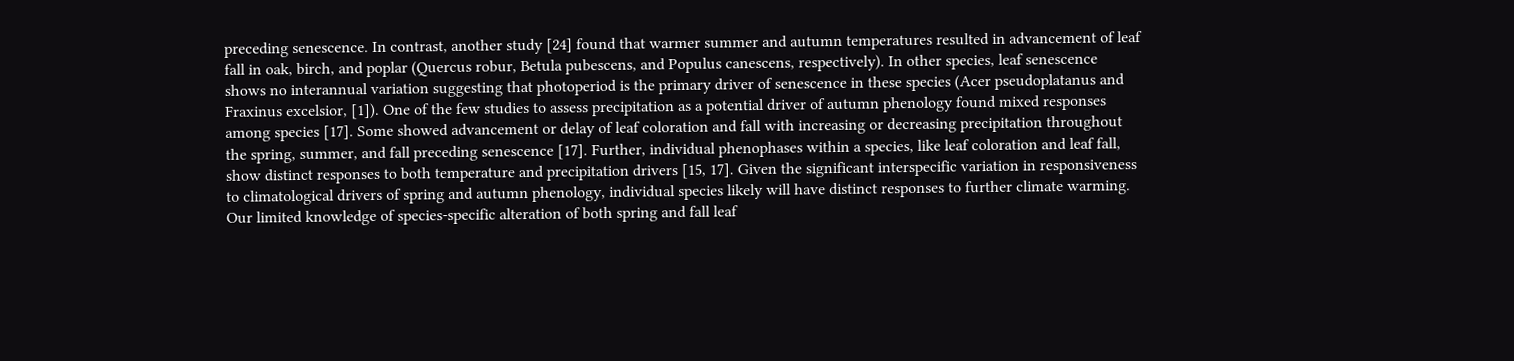preceding senescence. In contrast, another study [24] found that warmer summer and autumn temperatures resulted in advancement of leaf fall in oak, birch, and poplar (Quercus robur, Betula pubescens, and Populus canescens, respectively). In other species, leaf senescence shows no interannual variation suggesting that photoperiod is the primary driver of senescence in these species (Acer pseudoplatanus and Fraxinus excelsior, [1]). One of the few studies to assess precipitation as a potential driver of autumn phenology found mixed responses among species [17]. Some showed advancement or delay of leaf coloration and fall with increasing or decreasing precipitation throughout the spring, summer, and fall preceding senescence [17]. Further, individual phenophases within a species, like leaf coloration and leaf fall, show distinct responses to both temperature and precipitation drivers [15, 17]. Given the significant interspecific variation in responsiveness to climatological drivers of spring and autumn phenology, individual species likely will have distinct responses to further climate warming. Our limited knowledge of species-specific alteration of both spring and fall leaf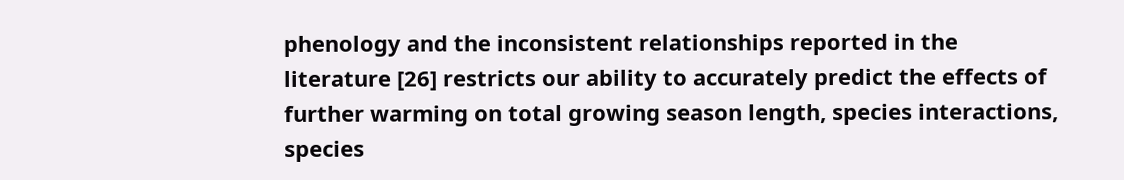phenology and the inconsistent relationships reported in the literature [26] restricts our ability to accurately predict the effects of further warming on total growing season length, species interactions, species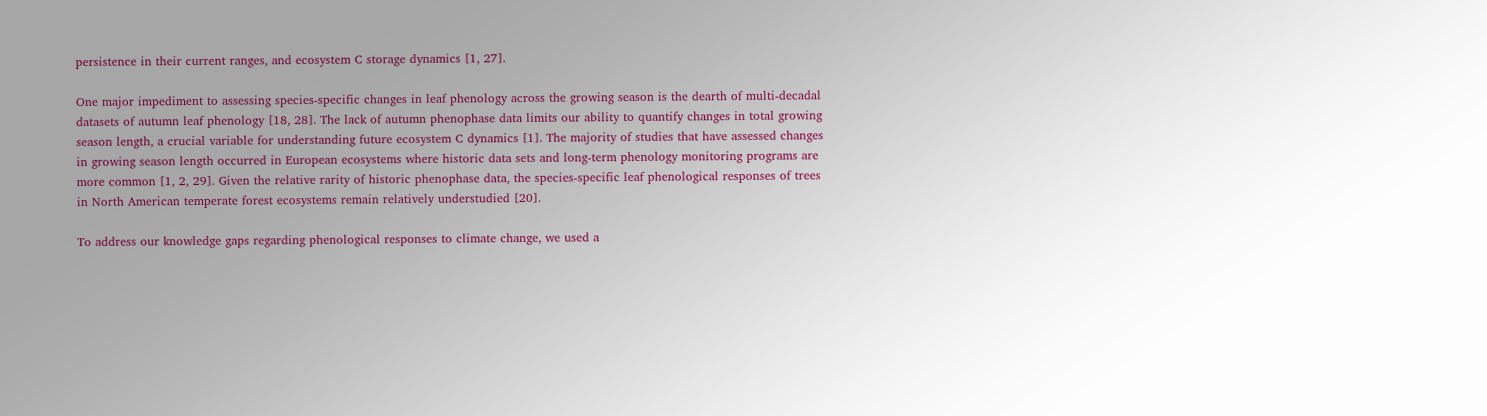persistence in their current ranges, and ecosystem C storage dynamics [1, 27].

One major impediment to assessing species-specific changes in leaf phenology across the growing season is the dearth of multi-decadal datasets of autumn leaf phenology [18, 28]. The lack of autumn phenophase data limits our ability to quantify changes in total growing season length, a crucial variable for understanding future ecosystem C dynamics [1]. The majority of studies that have assessed changes in growing season length occurred in European ecosystems where historic data sets and long-term phenology monitoring programs are more common [1, 2, 29]. Given the relative rarity of historic phenophase data, the species-specific leaf phenological responses of trees in North American temperate forest ecosystems remain relatively understudied [20].

To address our knowledge gaps regarding phenological responses to climate change, we used a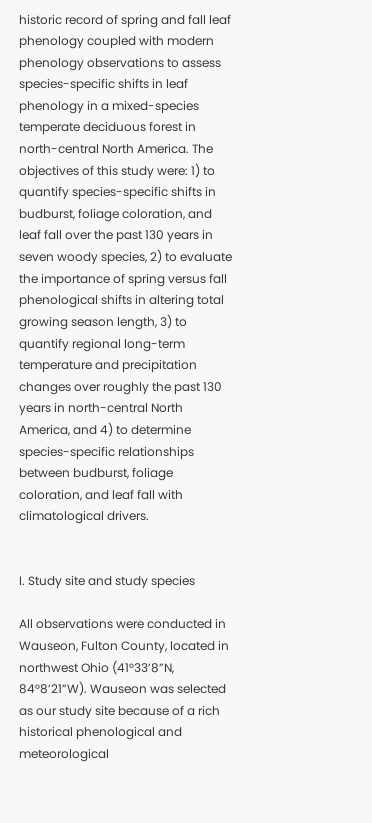historic record of spring and fall leaf phenology coupled with modern phenology observations to assess species-specific shifts in leaf phenology in a mixed-species temperate deciduous forest in north-central North America. The objectives of this study were: 1) to quantify species-specific shifts in budburst, foliage coloration, and leaf fall over the past 130 years in seven woody species, 2) to evaluate the importance of spring versus fall phenological shifts in altering total growing season length, 3) to quantify regional long-term temperature and precipitation changes over roughly the past 130 years in north-central North America, and 4) to determine species-specific relationships between budburst, foliage coloration, and leaf fall with climatological drivers.


I. Study site and study species

All observations were conducted in Wauseon, Fulton County, located in northwest Ohio (41°33’8”N, 84°8’21”W). Wauseon was selected as our study site because of a rich historical phenological and meteorological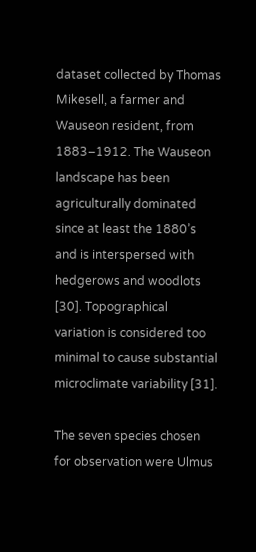dataset collected by Thomas Mikesell, a farmer and Wauseon resident, from 1883–1912. The Wauseon landscape has been agriculturally dominated since at least the 1880’s and is interspersed with hedgerows and woodlots [30]. Topographical variation is considered too minimal to cause substantial microclimate variability [31].

The seven species chosen for observation were Ulmus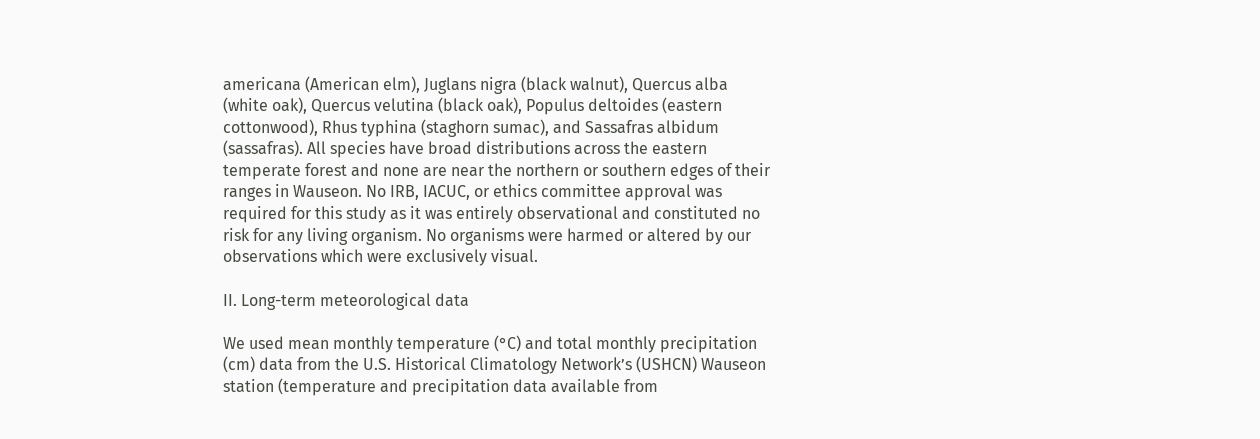americana (American elm), Juglans nigra (black walnut), Quercus alba (white oak), Quercus velutina (black oak), Populus deltoides (eastern cottonwood), Rhus typhina (staghorn sumac), and Sassafras albidum (sassafras). All species have broad distributions across the eastern temperate forest and none are near the northern or southern edges of their ranges in Wauseon. No IRB, IACUC, or ethics committee approval was required for this study as it was entirely observational and constituted no risk for any living organism. No organisms were harmed or altered by our observations which were exclusively visual.

II. Long-term meteorological data

We used mean monthly temperature (°C) and total monthly precipitation (cm) data from the U.S. Historical Climatology Network’s (USHCN) Wauseon station (temperature and precipitation data available from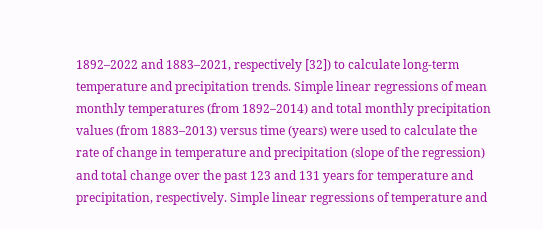1892–2022 and 1883–2021, respectively [32]) to calculate long-term temperature and precipitation trends. Simple linear regressions of mean monthly temperatures (from 1892–2014) and total monthly precipitation values (from 1883–2013) versus time (years) were used to calculate the rate of change in temperature and precipitation (slope of the regression) and total change over the past 123 and 131 years for temperature and precipitation, respectively. Simple linear regressions of temperature and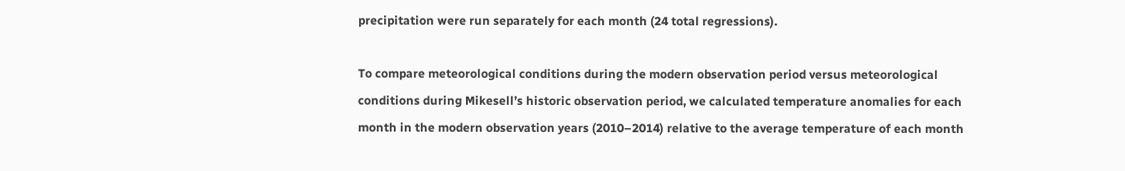precipitation were run separately for each month (24 total regressions).

To compare meteorological conditions during the modern observation period versus meteorological conditions during Mikesell’s historic observation period, we calculated temperature anomalies for each month in the modern observation years (2010–2014) relative to the average temperature of each month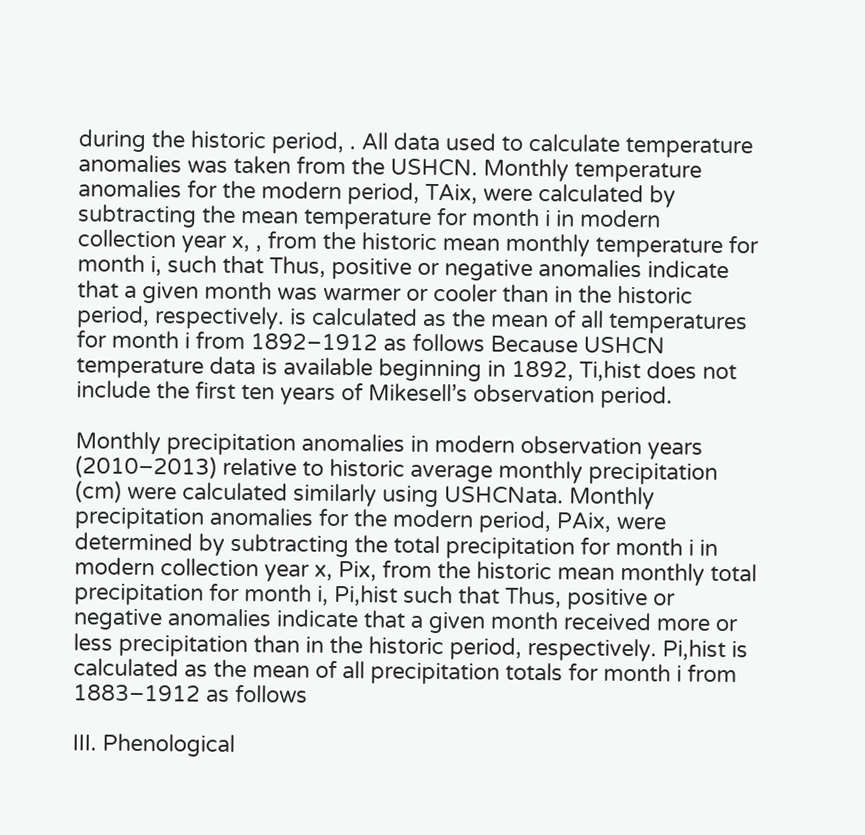during the historic period, . All data used to calculate temperature anomalies was taken from the USHCN. Monthly temperature anomalies for the modern period, TAix, were calculated by subtracting the mean temperature for month i in modern collection year x, , from the historic mean monthly temperature for month i, such that Thus, positive or negative anomalies indicate that a given month was warmer or cooler than in the historic period, respectively. is calculated as the mean of all temperatures for month i from 1892–1912 as follows Because USHCN temperature data is available beginning in 1892, Ti,hist does not include the first ten years of Mikesell’s observation period.

Monthly precipitation anomalies in modern observation years (2010–2013) relative to historic average monthly precipitation (cm) were calculated similarly using USHCNata. Monthly precipitation anomalies for the modern period, PAix, were determined by subtracting the total precipitation for month i in modern collection year x, Pix, from the historic mean monthly total precipitation for month i, Pi,hist such that Thus, positive or negative anomalies indicate that a given month received more or less precipitation than in the historic period, respectively. Pi,hist is calculated as the mean of all precipitation totals for month i from 1883–1912 as follows

III. Phenological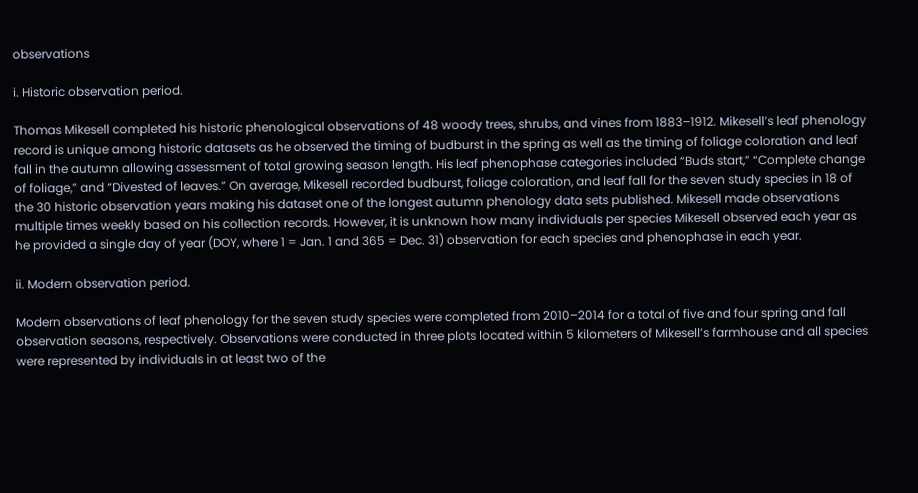observations

i. Historic observation period.

Thomas Mikesell completed his historic phenological observations of 48 woody trees, shrubs, and vines from 1883–1912. Mikesell’s leaf phenology record is unique among historic datasets as he observed the timing of budburst in the spring as well as the timing of foliage coloration and leaf fall in the autumn allowing assessment of total growing season length. His leaf phenophase categories included “Buds start,” “Complete change of foliage,” and “Divested of leaves.” On average, Mikesell recorded budburst, foliage coloration, and leaf fall for the seven study species in 18 of the 30 historic observation years making his dataset one of the longest autumn phenology data sets published. Mikesell made observations multiple times weekly based on his collection records. However, it is unknown how many individuals per species Mikesell observed each year as he provided a single day of year (DOY, where 1 = Jan. 1 and 365 = Dec. 31) observation for each species and phenophase in each year.

ii. Modern observation period.

Modern observations of leaf phenology for the seven study species were completed from 2010–2014 for a total of five and four spring and fall observation seasons, respectively. Observations were conducted in three plots located within 5 kilometers of Mikesell’s farmhouse and all species were represented by individuals in at least two of the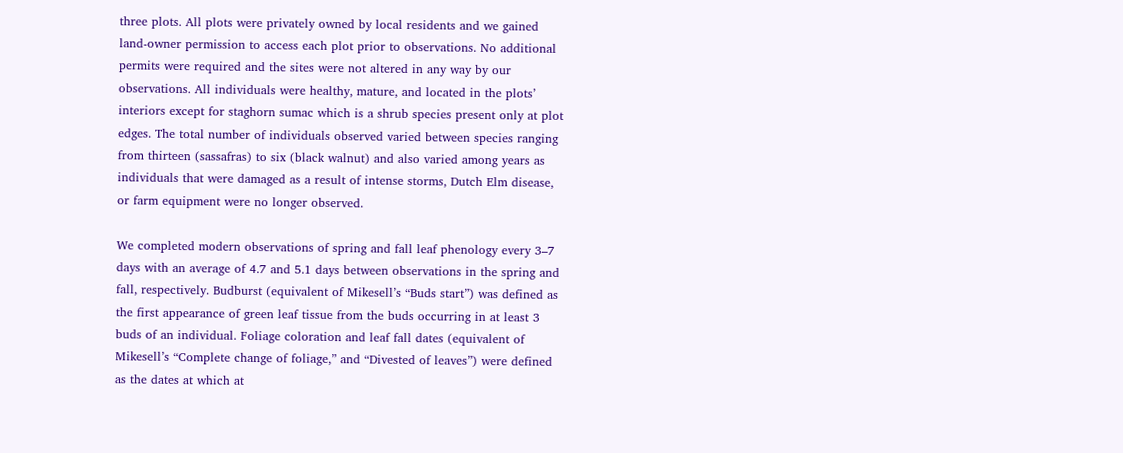three plots. All plots were privately owned by local residents and we gained land-owner permission to access each plot prior to observations. No additional permits were required and the sites were not altered in any way by our observations. All individuals were healthy, mature, and located in the plots’ interiors except for staghorn sumac which is a shrub species present only at plot edges. The total number of individuals observed varied between species ranging from thirteen (sassafras) to six (black walnut) and also varied among years as individuals that were damaged as a result of intense storms, Dutch Elm disease, or farm equipment were no longer observed.

We completed modern observations of spring and fall leaf phenology every 3–7 days with an average of 4.7 and 5.1 days between observations in the spring and fall, respectively. Budburst (equivalent of Mikesell’s “Buds start”) was defined as the first appearance of green leaf tissue from the buds occurring in at least 3 buds of an individual. Foliage coloration and leaf fall dates (equivalent of Mikesell’s “Complete change of foliage,” and “Divested of leaves”) were defined as the dates at which at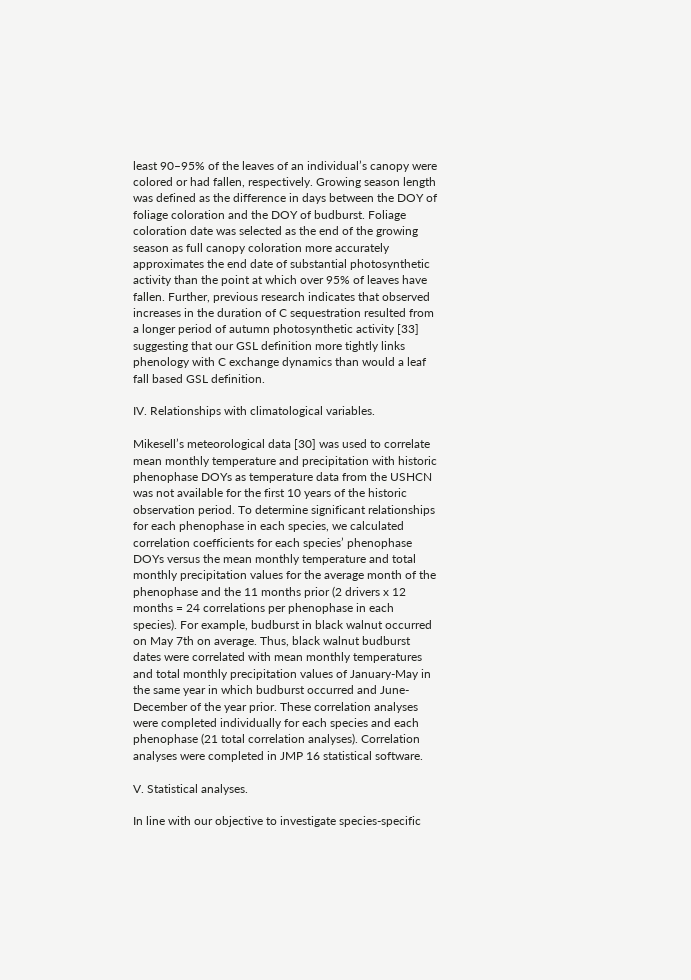least 90–95% of the leaves of an individual’s canopy were colored or had fallen, respectively. Growing season length was defined as the difference in days between the DOY of foliage coloration and the DOY of budburst. Foliage coloration date was selected as the end of the growing season as full canopy coloration more accurately approximates the end date of substantial photosynthetic activity than the point at which over 95% of leaves have fallen. Further, previous research indicates that observed increases in the duration of C sequestration resulted from a longer period of autumn photosynthetic activity [33] suggesting that our GSL definition more tightly links phenology with C exchange dynamics than would a leaf fall based GSL definition.

IV. Relationships with climatological variables.

Mikesell’s meteorological data [30] was used to correlate mean monthly temperature and precipitation with historic phenophase DOYs as temperature data from the USHCN was not available for the first 10 years of the historic observation period. To determine significant relationships for each phenophase in each species, we calculated correlation coefficients for each species’ phenophase DOYs versus the mean monthly temperature and total monthly precipitation values for the average month of the phenophase and the 11 months prior (2 drivers x 12 months = 24 correlations per phenophase in each species). For example, budburst in black walnut occurred on May 7th on average. Thus, black walnut budburst dates were correlated with mean monthly temperatures and total monthly precipitation values of January-May in the same year in which budburst occurred and June-December of the year prior. These correlation analyses were completed individually for each species and each phenophase (21 total correlation analyses). Correlation analyses were completed in JMP 16 statistical software.

V. Statistical analyses.

In line with our objective to investigate species-specific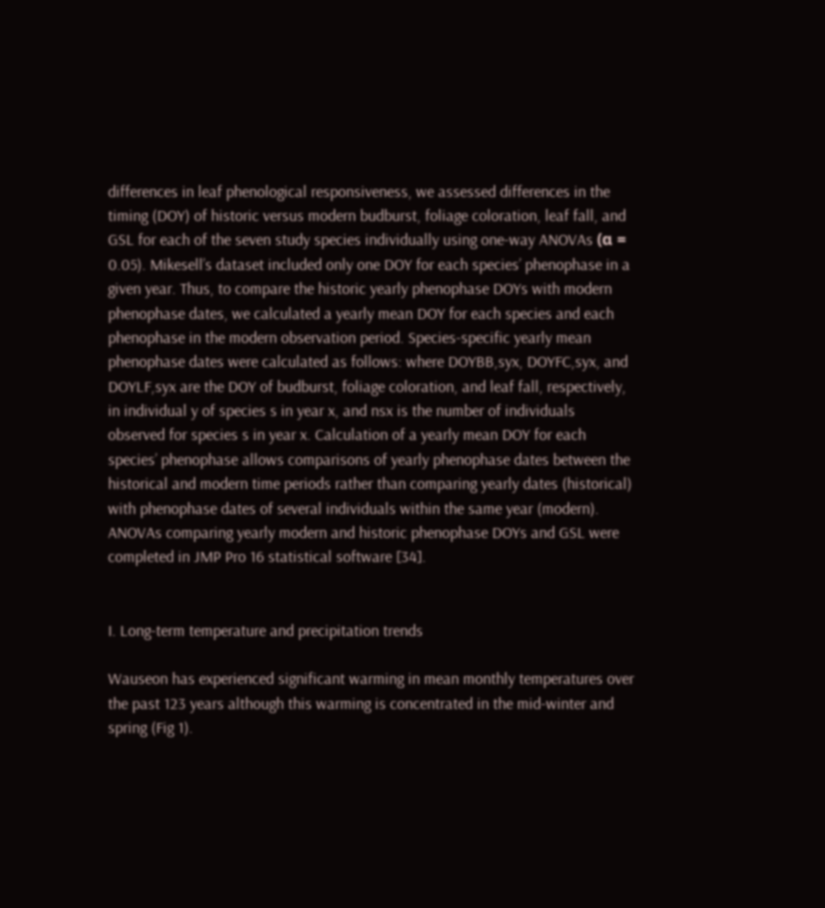differences in leaf phenological responsiveness, we assessed differences in the timing (DOY) of historic versus modern budburst, foliage coloration, leaf fall, and GSL for each of the seven study species individually using one-way ANOVAs (α = 0.05). Mikesell’s dataset included only one DOY for each species’ phenophase in a given year. Thus, to compare the historic yearly phenophase DOYs with modern phenophase dates, we calculated a yearly mean DOY for each species and each phenophase in the modern observation period. Species-specific yearly mean phenophase dates were calculated as follows: where DOYBB,syx, DOYFC,syx, and DOYLF,syx are the DOY of budburst, foliage coloration, and leaf fall, respectively, in individual y of species s in year x, and nsx is the number of individuals observed for species s in year x. Calculation of a yearly mean DOY for each species’ phenophase allows comparisons of yearly phenophase dates between the historical and modern time periods rather than comparing yearly dates (historical) with phenophase dates of several individuals within the same year (modern). ANOVAs comparing yearly modern and historic phenophase DOYs and GSL were completed in JMP Pro 16 statistical software [34].


I. Long-term temperature and precipitation trends

Wauseon has experienced significant warming in mean monthly temperatures over the past 123 years although this warming is concentrated in the mid-winter and spring (Fig 1).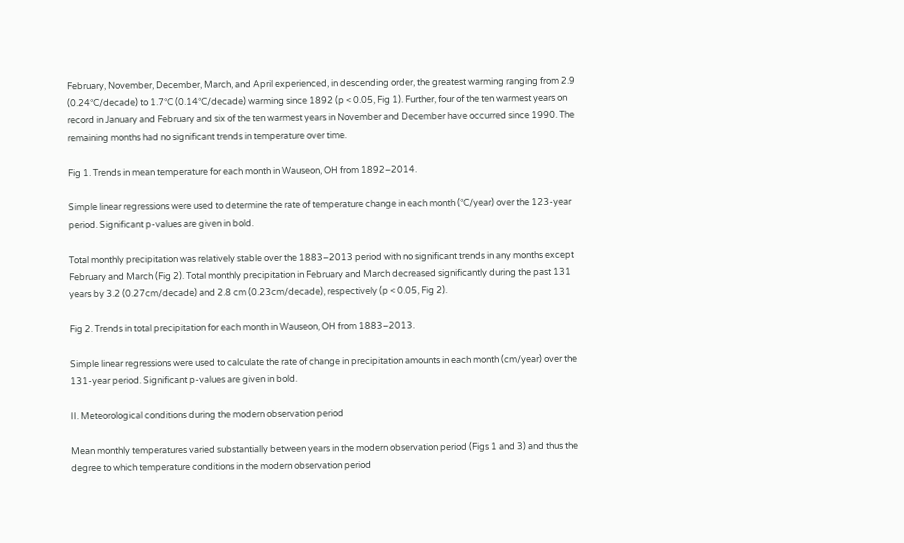February, November, December, March, and April experienced, in descending order, the greatest warming ranging from 2.9 (0.24°C/decade) to 1.7°C (0.14°C/decade) warming since 1892 (p < 0.05, Fig 1). Further, four of the ten warmest years on record in January and February and six of the ten warmest years in November and December have occurred since 1990. The remaining months had no significant trends in temperature over time.

Fig 1. Trends in mean temperature for each month in Wauseon, OH from 1892–2014.

Simple linear regressions were used to determine the rate of temperature change in each month (°C/year) over the 123-year period. Significant p-values are given in bold.

Total monthly precipitation was relatively stable over the 1883–2013 period with no significant trends in any months except February and March (Fig 2). Total monthly precipitation in February and March decreased significantly during the past 131 years by 3.2 (0.27cm/decade) and 2.8 cm (0.23cm/decade), respectively (p < 0.05, Fig 2).

Fig 2. Trends in total precipitation for each month in Wauseon, OH from 1883–2013.

Simple linear regressions were used to calculate the rate of change in precipitation amounts in each month (cm/year) over the 131-year period. Significant p-values are given in bold.

II. Meteorological conditions during the modern observation period

Mean monthly temperatures varied substantially between years in the modern observation period (Figs 1 and 3) and thus the degree to which temperature conditions in the modern observation period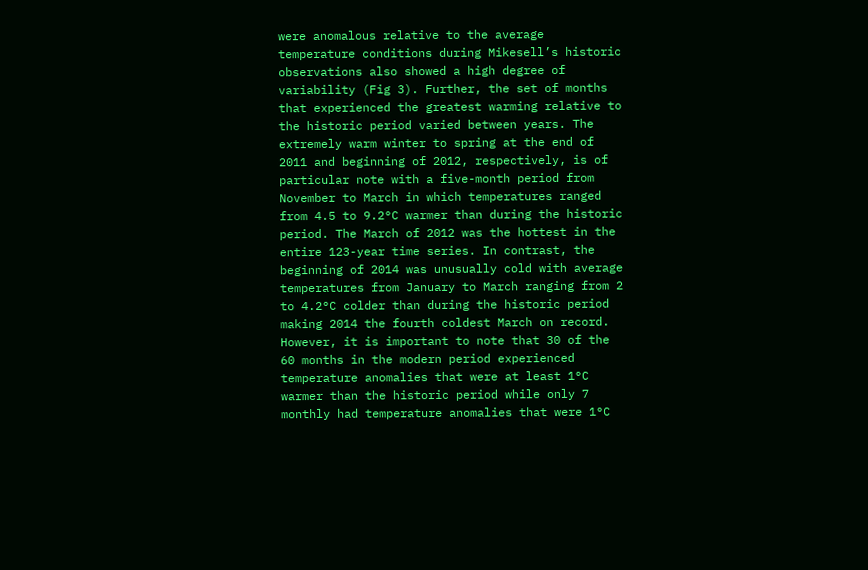were anomalous relative to the average temperature conditions during Mikesell’s historic observations also showed a high degree of variability (Fig 3). Further, the set of months that experienced the greatest warming relative to the historic period varied between years. The extremely warm winter to spring at the end of 2011 and beginning of 2012, respectively, is of particular note with a five-month period from November to March in which temperatures ranged from 4.5 to 9.2°C warmer than during the historic period. The March of 2012 was the hottest in the entire 123-year time series. In contrast, the beginning of 2014 was unusually cold with average temperatures from January to March ranging from 2 to 4.2°C colder than during the historic period making 2014 the fourth coldest March on record. However, it is important to note that 30 of the 60 months in the modern period experienced temperature anomalies that were at least 1°C warmer than the historic period while only 7 monthly had temperature anomalies that were 1°C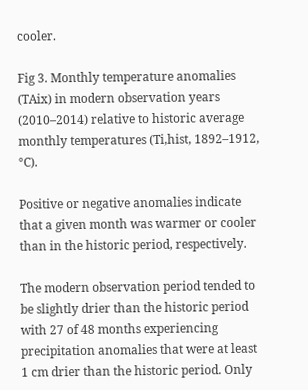cooler.

Fig 3. Monthly temperature anomalies (TAix) in modern observation years (2010–2014) relative to historic average monthly temperatures (Ti,hist, 1892–1912, °C).

Positive or negative anomalies indicate that a given month was warmer or cooler than in the historic period, respectively.

The modern observation period tended to be slightly drier than the historic period with 27 of 48 months experiencing precipitation anomalies that were at least 1 cm drier than the historic period. Only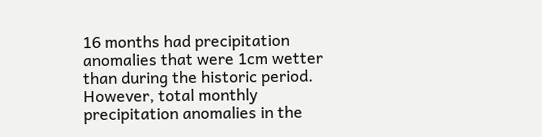16 months had precipitation anomalies that were 1cm wetter than during the historic period. However, total monthly precipitation anomalies in the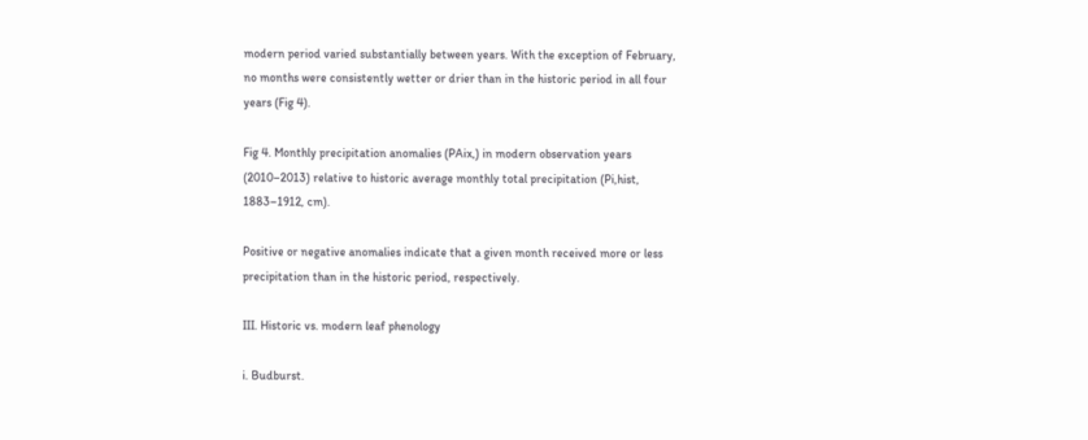modern period varied substantially between years. With the exception of February, no months were consistently wetter or drier than in the historic period in all four years (Fig 4).

Fig 4. Monthly precipitation anomalies (PAix,) in modern observation years (2010–2013) relative to historic average monthly total precipitation (Pi,hist, 1883–1912, cm).

Positive or negative anomalies indicate that a given month received more or less precipitation than in the historic period, respectively.

III. Historic vs. modern leaf phenology

i. Budburst.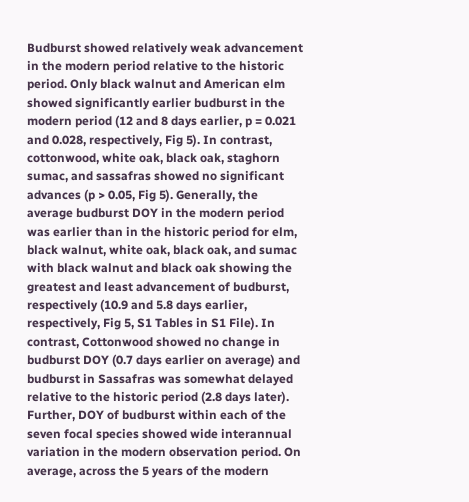Budburst showed relatively weak advancement in the modern period relative to the historic period. Only black walnut and American elm showed significantly earlier budburst in the modern period (12 and 8 days earlier, p = 0.021 and 0.028, respectively, Fig 5). In contrast, cottonwood, white oak, black oak, staghorn sumac, and sassafras showed no significant advances (p > 0.05, Fig 5). Generally, the average budburst DOY in the modern period was earlier than in the historic period for elm, black walnut, white oak, black oak, and sumac with black walnut and black oak showing the greatest and least advancement of budburst, respectively (10.9 and 5.8 days earlier, respectively, Fig 5, S1 Tables in S1 File). In contrast, Cottonwood showed no change in budburst DOY (0.7 days earlier on average) and budburst in Sassafras was somewhat delayed relative to the historic period (2.8 days later). Further, DOY of budburst within each of the seven focal species showed wide interannual variation in the modern observation period. On average, across the 5 years of the modern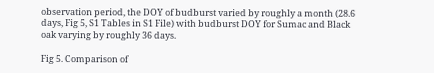observation period, the DOY of budburst varied by roughly a month (28.6 days, Fig 5, S1 Tables in S1 File) with budburst DOY for Sumac and Black oak varying by roughly 36 days.

Fig 5. Comparison of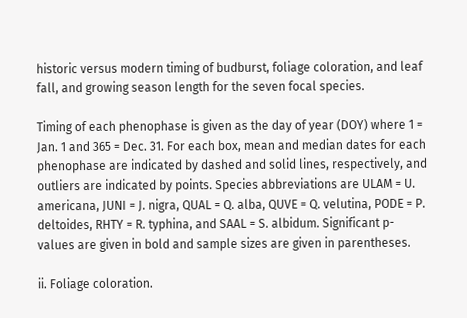historic versus modern timing of budburst, foliage coloration, and leaf fall, and growing season length for the seven focal species.

Timing of each phenophase is given as the day of year (DOY) where 1 = Jan. 1 and 365 = Dec. 31. For each box, mean and median dates for each phenophase are indicated by dashed and solid lines, respectively, and outliers are indicated by points. Species abbreviations are ULAM = U. americana, JUNI = J. nigra, QUAL = Q. alba, QUVE = Q. velutina, PODE = P. deltoides, RHTY = R. typhina, and SAAL = S. albidum. Significant p-values are given in bold and sample sizes are given in parentheses.

ii. Foliage coloration.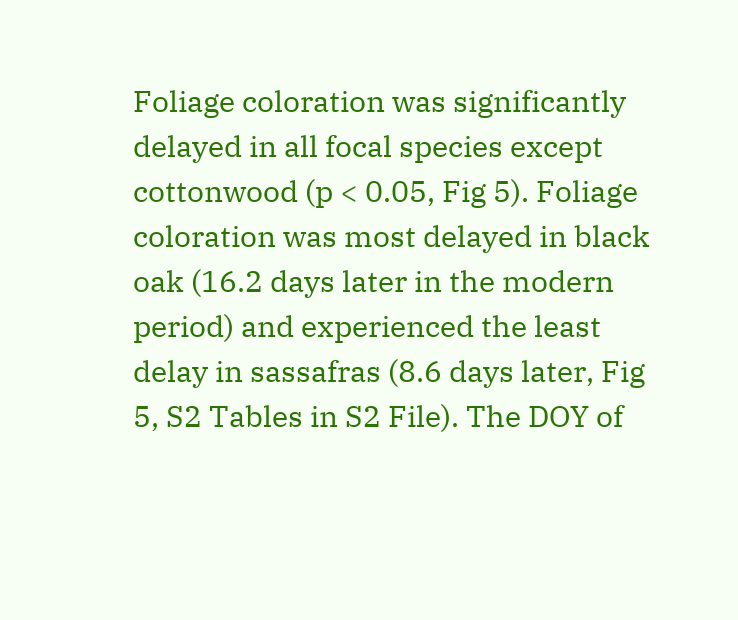Foliage coloration was significantly delayed in all focal species except cottonwood (p < 0.05, Fig 5). Foliage coloration was most delayed in black oak (16.2 days later in the modern period) and experienced the least delay in sassafras (8.6 days later, Fig 5, S2 Tables in S2 File). The DOY of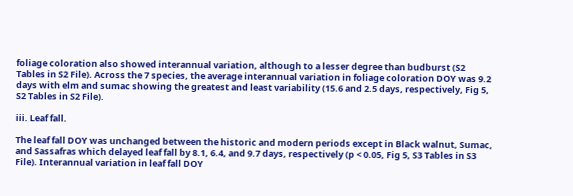foliage coloration also showed interannual variation, although to a lesser degree than budburst (S2 Tables in S2 File). Across the 7 species, the average interannual variation in foliage coloration DOY was 9.2 days with elm and sumac showing the greatest and least variability (15.6 and 2.5 days, respectively, Fig 5, S2 Tables in S2 File).

iii. Leaf fall.

The leaf fall DOY was unchanged between the historic and modern periods except in Black walnut, Sumac, and Sassafras which delayed leaf fall by 8.1, 6.4, and 9.7 days, respectively (p < 0.05, Fig 5, S3 Tables in S3 File). Interannual variation in leaf fall DOY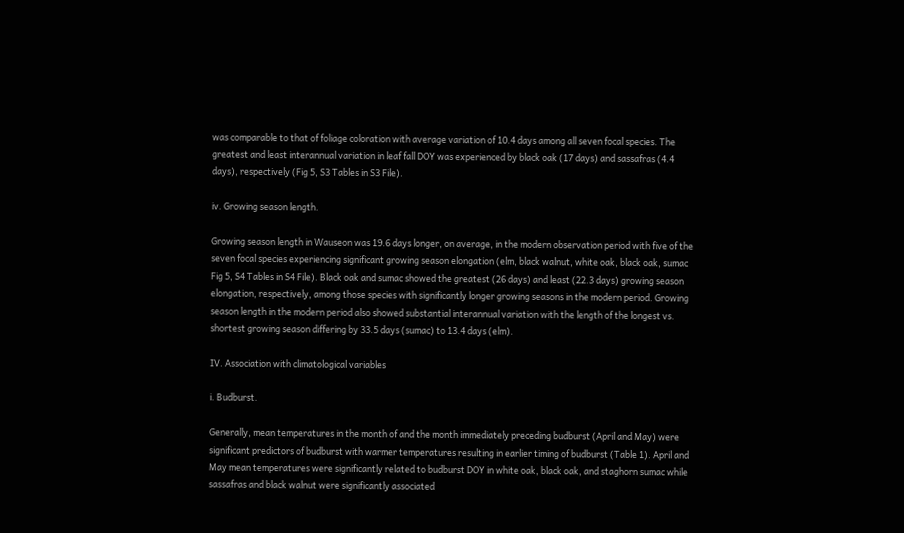was comparable to that of foliage coloration with average variation of 10.4 days among all seven focal species. The greatest and least interannual variation in leaf fall DOY was experienced by black oak (17 days) and sassafras (4.4 days), respectively (Fig 5, S3 Tables in S3 File).

iv. Growing season length.

Growing season length in Wauseon was 19.6 days longer, on average, in the modern observation period with five of the seven focal species experiencing significant growing season elongation (elm, black walnut, white oak, black oak, sumac Fig 5, S4 Tables in S4 File). Black oak and sumac showed the greatest (26 days) and least (22.3 days) growing season elongation, respectively, among those species with significantly longer growing seasons in the modern period. Growing season length in the modern period also showed substantial interannual variation with the length of the longest vs. shortest growing season differing by 33.5 days (sumac) to 13.4 days (elm).

IV. Association with climatological variables

i. Budburst.

Generally, mean temperatures in the month of and the month immediately preceding budburst (April and May) were significant predictors of budburst with warmer temperatures resulting in earlier timing of budburst (Table 1). April and May mean temperatures were significantly related to budburst DOY in white oak, black oak, and staghorn sumac while sassafras and black walnut were significantly associated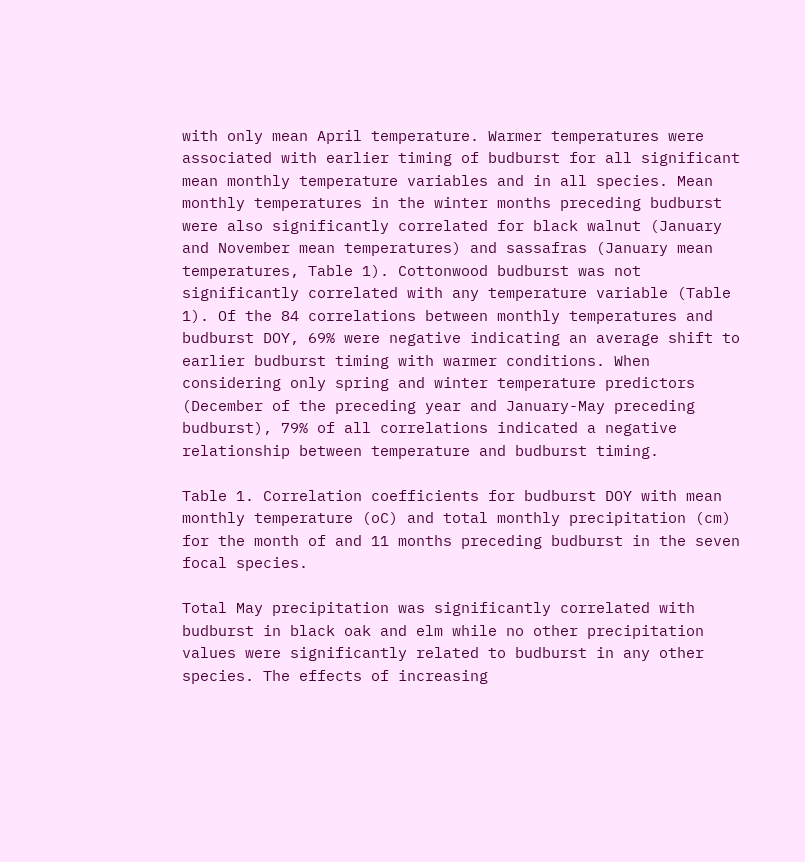with only mean April temperature. Warmer temperatures were associated with earlier timing of budburst for all significant mean monthly temperature variables and in all species. Mean monthly temperatures in the winter months preceding budburst were also significantly correlated for black walnut (January and November mean temperatures) and sassafras (January mean temperatures, Table 1). Cottonwood budburst was not significantly correlated with any temperature variable (Table 1). Of the 84 correlations between monthly temperatures and budburst DOY, 69% were negative indicating an average shift to earlier budburst timing with warmer conditions. When considering only spring and winter temperature predictors (December of the preceding year and January-May preceding budburst), 79% of all correlations indicated a negative relationship between temperature and budburst timing.

Table 1. Correlation coefficients for budburst DOY with mean monthly temperature (oC) and total monthly precipitation (cm) for the month of and 11 months preceding budburst in the seven focal species.

Total May precipitation was significantly correlated with budburst in black oak and elm while no other precipitation values were significantly related to budburst in any other species. The effects of increasing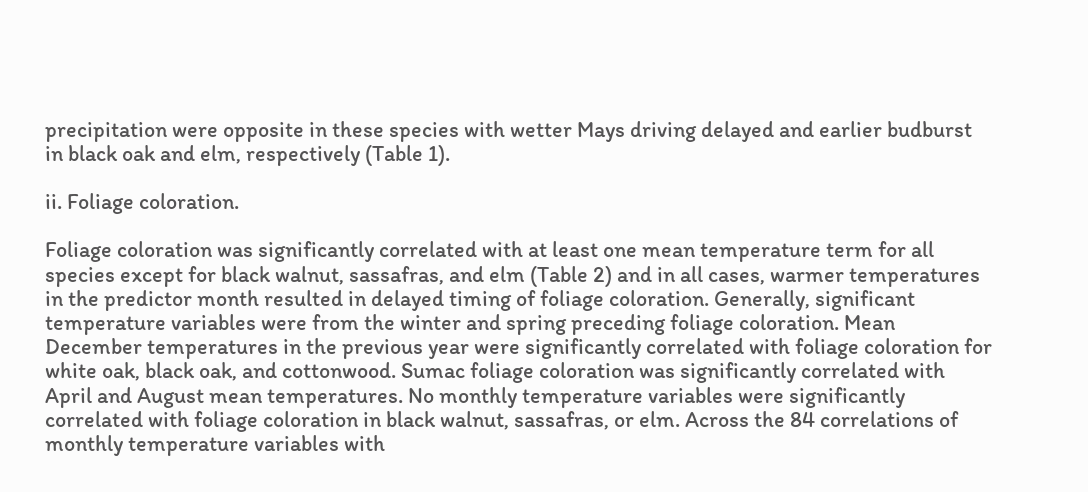precipitation were opposite in these species with wetter Mays driving delayed and earlier budburst in black oak and elm, respectively (Table 1).

ii. Foliage coloration.

Foliage coloration was significantly correlated with at least one mean temperature term for all species except for black walnut, sassafras, and elm (Table 2) and in all cases, warmer temperatures in the predictor month resulted in delayed timing of foliage coloration. Generally, significant temperature variables were from the winter and spring preceding foliage coloration. Mean December temperatures in the previous year were significantly correlated with foliage coloration for white oak, black oak, and cottonwood. Sumac foliage coloration was significantly correlated with April and August mean temperatures. No monthly temperature variables were significantly correlated with foliage coloration in black walnut, sassafras, or elm. Across the 84 correlations of monthly temperature variables with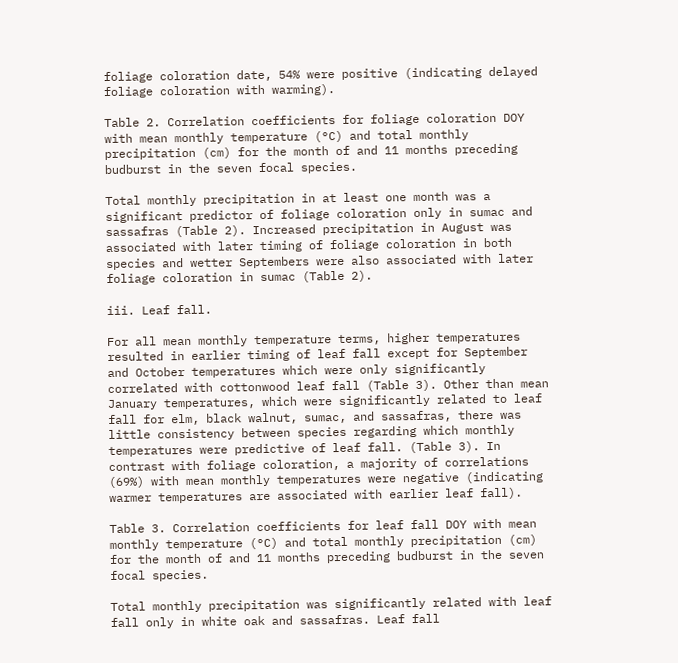foliage coloration date, 54% were positive (indicating delayed foliage coloration with warming).

Table 2. Correlation coefficients for foliage coloration DOY with mean monthly temperature (°C) and total monthly precipitation (cm) for the month of and 11 months preceding budburst in the seven focal species.

Total monthly precipitation in at least one month was a significant predictor of foliage coloration only in sumac and sassafras (Table 2). Increased precipitation in August was associated with later timing of foliage coloration in both species and wetter Septembers were also associated with later foliage coloration in sumac (Table 2).

iii. Leaf fall.

For all mean monthly temperature terms, higher temperatures resulted in earlier timing of leaf fall except for September and October temperatures which were only significantly correlated with cottonwood leaf fall (Table 3). Other than mean January temperatures, which were significantly related to leaf fall for elm, black walnut, sumac, and sassafras, there was little consistency between species regarding which monthly temperatures were predictive of leaf fall. (Table 3). In contrast with foliage coloration, a majority of correlations (69%) with mean monthly temperatures were negative (indicating warmer temperatures are associated with earlier leaf fall).

Table 3. Correlation coefficients for leaf fall DOY with mean monthly temperature (°C) and total monthly precipitation (cm) for the month of and 11 months preceding budburst in the seven focal species.

Total monthly precipitation was significantly related with leaf fall only in white oak and sassafras. Leaf fall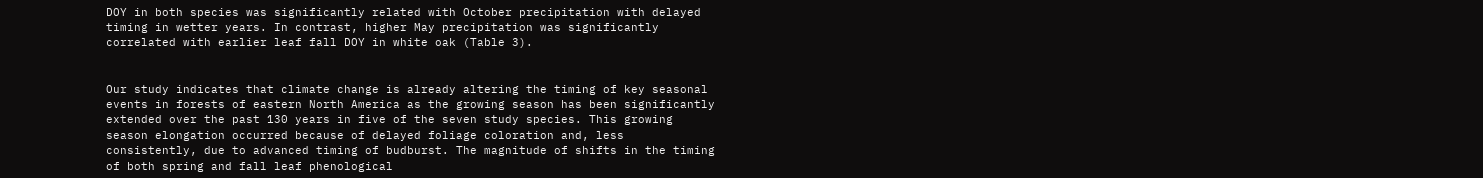DOY in both species was significantly related with October precipitation with delayed timing in wetter years. In contrast, higher May precipitation was significantly correlated with earlier leaf fall DOY in white oak (Table 3).


Our study indicates that climate change is already altering the timing of key seasonal events in forests of eastern North America as the growing season has been significantly extended over the past 130 years in five of the seven study species. This growing season elongation occurred because of delayed foliage coloration and, less consistently, due to advanced timing of budburst. The magnitude of shifts in the timing of both spring and fall leaf phenological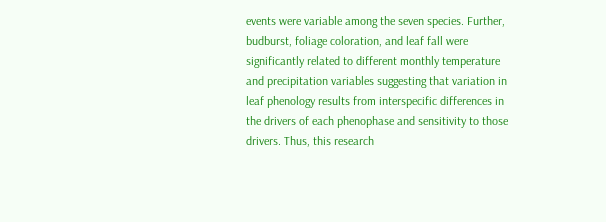events were variable among the seven species. Further, budburst, foliage coloration, and leaf fall were significantly related to different monthly temperature and precipitation variables suggesting that variation in leaf phenology results from interspecific differences in the drivers of each phenophase and sensitivity to those drivers. Thus, this research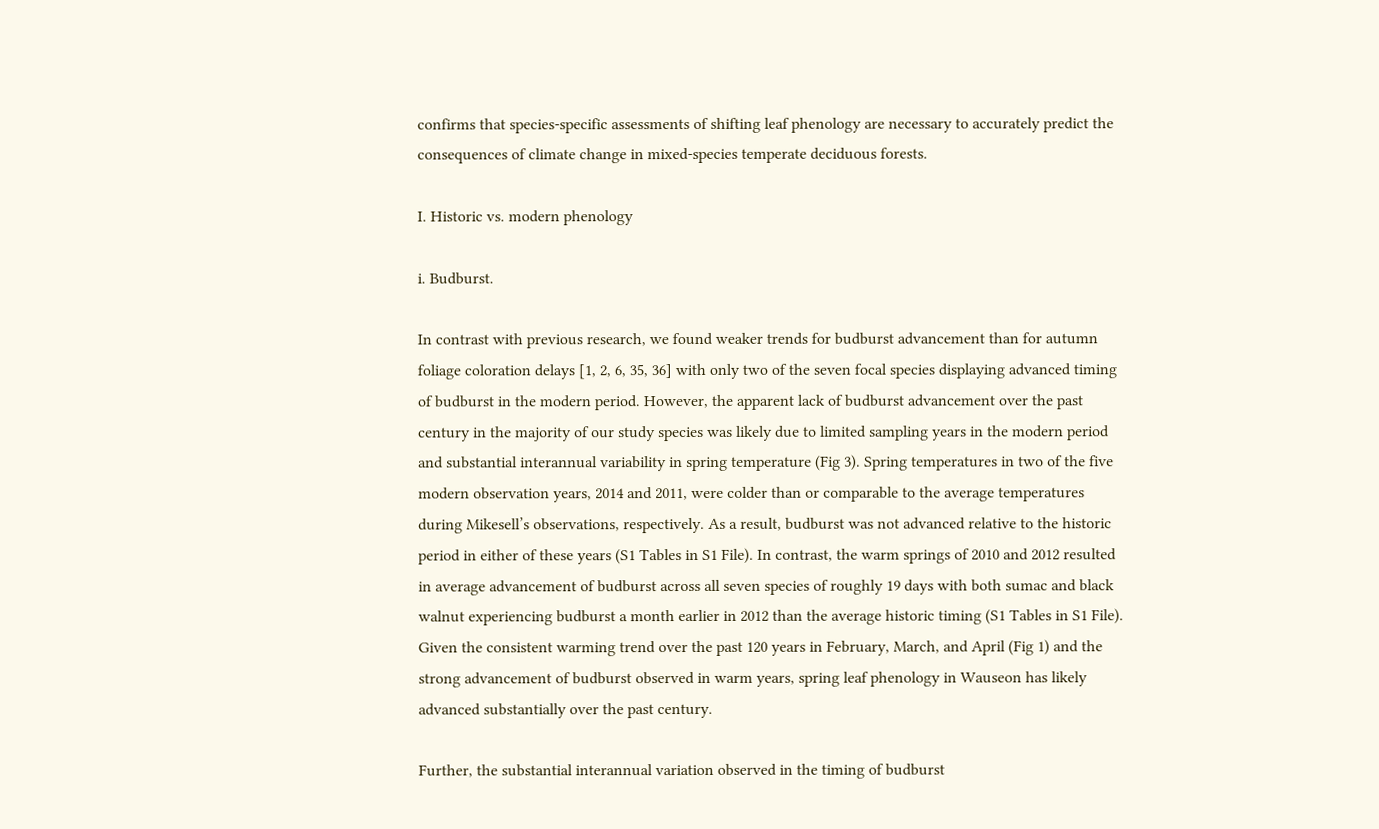confirms that species-specific assessments of shifting leaf phenology are necessary to accurately predict the consequences of climate change in mixed-species temperate deciduous forests.

I. Historic vs. modern phenology

i. Budburst.

In contrast with previous research, we found weaker trends for budburst advancement than for autumn foliage coloration delays [1, 2, 6, 35, 36] with only two of the seven focal species displaying advanced timing of budburst in the modern period. However, the apparent lack of budburst advancement over the past century in the majority of our study species was likely due to limited sampling years in the modern period and substantial interannual variability in spring temperature (Fig 3). Spring temperatures in two of the five modern observation years, 2014 and 2011, were colder than or comparable to the average temperatures during Mikesell’s observations, respectively. As a result, budburst was not advanced relative to the historic period in either of these years (S1 Tables in S1 File). In contrast, the warm springs of 2010 and 2012 resulted in average advancement of budburst across all seven species of roughly 19 days with both sumac and black walnut experiencing budburst a month earlier in 2012 than the average historic timing (S1 Tables in S1 File). Given the consistent warming trend over the past 120 years in February, March, and April (Fig 1) and the strong advancement of budburst observed in warm years, spring leaf phenology in Wauseon has likely advanced substantially over the past century.

Further, the substantial interannual variation observed in the timing of budburst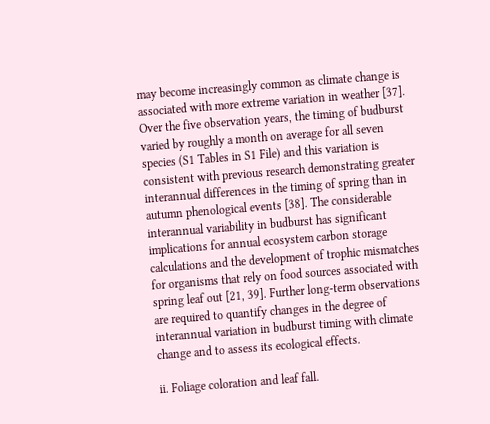may become increasingly common as climate change is associated with more extreme variation in weather [37]. Over the five observation years, the timing of budburst varied by roughly a month on average for all seven species (S1 Tables in S1 File) and this variation is consistent with previous research demonstrating greater interannual differences in the timing of spring than in autumn phenological events [38]. The considerable interannual variability in budburst has significant implications for annual ecosystem carbon storage calculations and the development of trophic mismatches for organisms that rely on food sources associated with spring leaf out [21, 39]. Further long-term observations are required to quantify changes in the degree of interannual variation in budburst timing with climate change and to assess its ecological effects.

ii. Foliage coloration and leaf fall.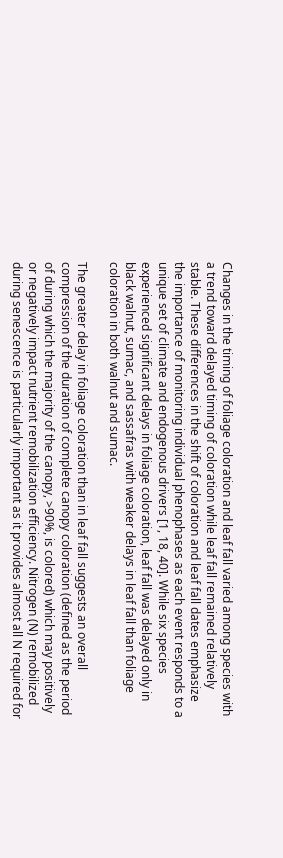Changes in the timing of foliage coloration and leaf fall varied among species with a trend toward delayed timing of coloration while leaf fall remained relatively stable. These differences in the shift of coloration and leaf fall dates emphasize the importance of monitoring individual phenophases as each event responds to a unique set of climate and endogenous drivers [1, 18, 40]. While six species experienced significant delays in foliage coloration, leaf fall was delayed only in black walnut, sumac, and sassafras with weaker delays in leaf fall than foliage coloration in both walnut and sumac.

The greater delay in foliage coloration than in leaf fall suggests an overall compression of the duration of complete canopy coloration (defined as the period of during which the majority of the canopy, >90%, is colored) which may positively or negatively impact nutrient remobilization efficiency. Nitrogen (N) remobilized during senescence is particularly important as it provides almost all N required for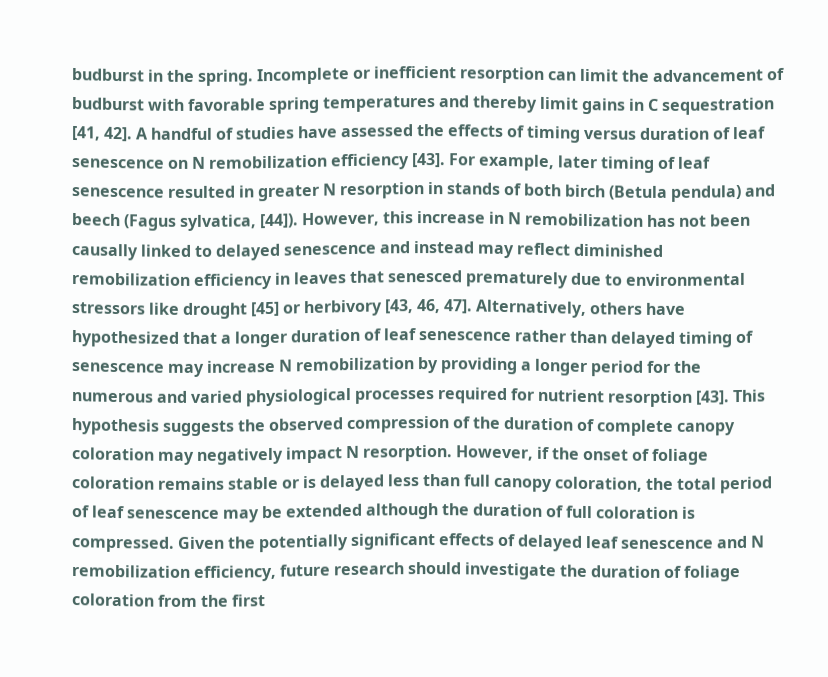budburst in the spring. Incomplete or inefficient resorption can limit the advancement of budburst with favorable spring temperatures and thereby limit gains in C sequestration [41, 42]. A handful of studies have assessed the effects of timing versus duration of leaf senescence on N remobilization efficiency [43]. For example, later timing of leaf senescence resulted in greater N resorption in stands of both birch (Betula pendula) and beech (Fagus sylvatica, [44]). However, this increase in N remobilization has not been causally linked to delayed senescence and instead may reflect diminished remobilization efficiency in leaves that senesced prematurely due to environmental stressors like drought [45] or herbivory [43, 46, 47]. Alternatively, others have hypothesized that a longer duration of leaf senescence rather than delayed timing of senescence may increase N remobilization by providing a longer period for the numerous and varied physiological processes required for nutrient resorption [43]. This hypothesis suggests the observed compression of the duration of complete canopy coloration may negatively impact N resorption. However, if the onset of foliage coloration remains stable or is delayed less than full canopy coloration, the total period of leaf senescence may be extended although the duration of full coloration is compressed. Given the potentially significant effects of delayed leaf senescence and N remobilization efficiency, future research should investigate the duration of foliage coloration from the first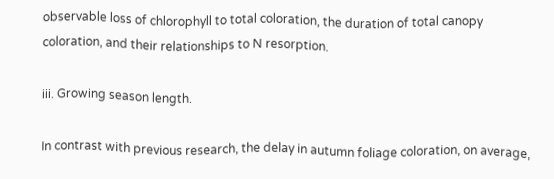observable loss of chlorophyll to total coloration, the duration of total canopy coloration, and their relationships to N resorption.

iii. Growing season length.

In contrast with previous research, the delay in autumn foliage coloration, on average,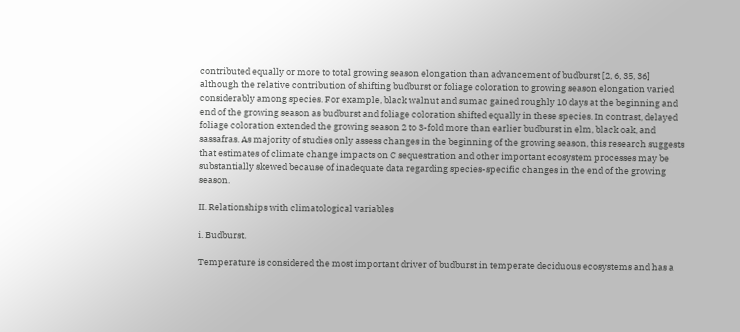contributed equally or more to total growing season elongation than advancement of budburst [2, 6, 35, 36] although the relative contribution of shifting budburst or foliage coloration to growing season elongation varied considerably among species. For example, black walnut and sumac gained roughly 10 days at the beginning and end of the growing season as budburst and foliage coloration shifted equally in these species. In contrast, delayed foliage coloration extended the growing season 2 to 3-fold more than earlier budburst in elm, black oak, and sassafras. As majority of studies only assess changes in the beginning of the growing season, this research suggests that estimates of climate change impacts on C sequestration and other important ecosystem processes may be substantially skewed because of inadequate data regarding species-specific changes in the end of the growing season.

II. Relationships with climatological variables

i. Budburst.

Temperature is considered the most important driver of budburst in temperate deciduous ecosystems and has a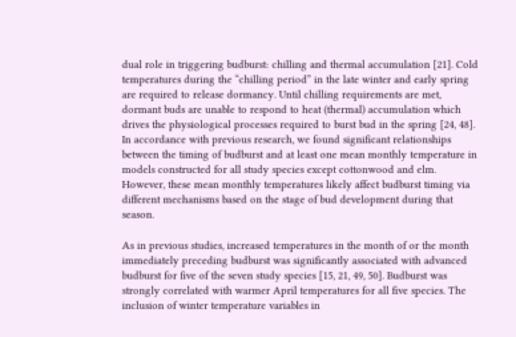dual role in triggering budburst: chilling and thermal accumulation [21]. Cold temperatures during the “chilling period” in the late winter and early spring are required to release dormancy. Until chilling requirements are met, dormant buds are unable to respond to heat (thermal) accumulation which drives the physiological processes required to burst bud in the spring [24, 48]. In accordance with previous research, we found significant relationships between the timing of budburst and at least one mean monthly temperature in models constructed for all study species except cottonwood and elm. However, these mean monthly temperatures likely affect budburst timing via different mechanisms based on the stage of bud development during that season.

As in previous studies, increased temperatures in the month of or the month immediately preceding budburst was significantly associated with advanced budburst for five of the seven study species [15, 21, 49, 50]. Budburst was strongly correlated with warmer April temperatures for all five species. The inclusion of winter temperature variables in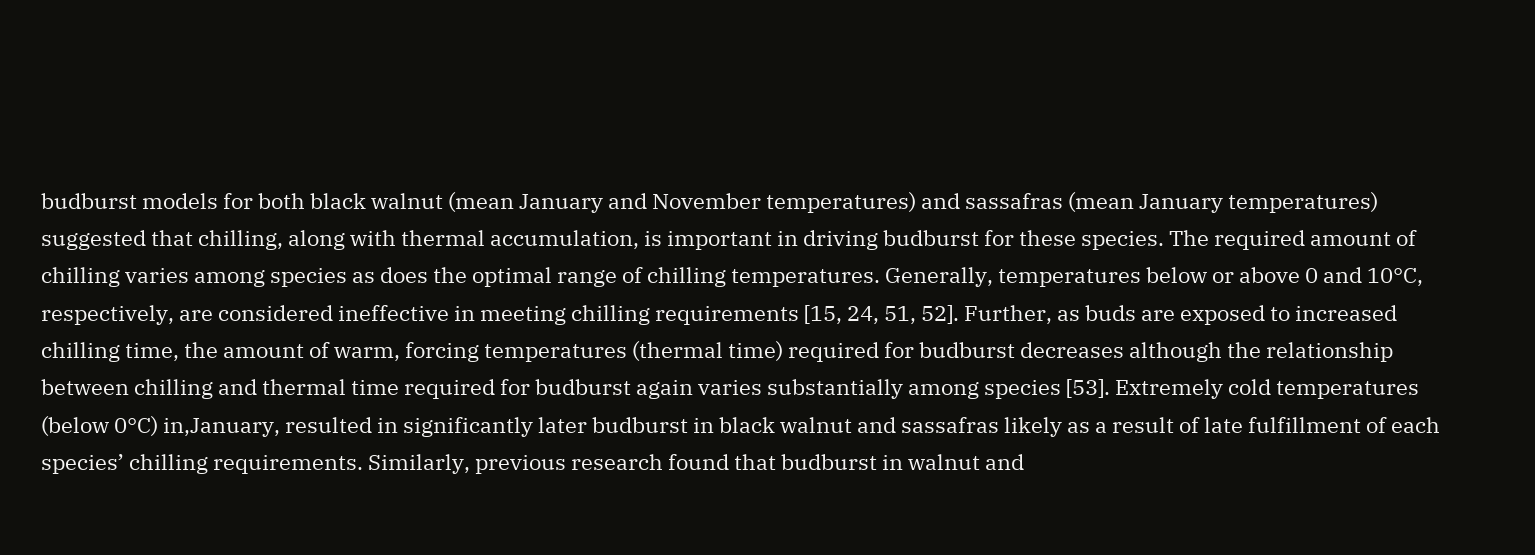budburst models for both black walnut (mean January and November temperatures) and sassafras (mean January temperatures) suggested that chilling, along with thermal accumulation, is important in driving budburst for these species. The required amount of chilling varies among species as does the optimal range of chilling temperatures. Generally, temperatures below or above 0 and 10°C, respectively, are considered ineffective in meeting chilling requirements [15, 24, 51, 52]. Further, as buds are exposed to increased chilling time, the amount of warm, forcing temperatures (thermal time) required for budburst decreases although the relationship between chilling and thermal time required for budburst again varies substantially among species [53]. Extremely cold temperatures (below 0°C) in,January, resulted in significantly later budburst in black walnut and sassafras likely as a result of late fulfillment of each species’ chilling requirements. Similarly, previous research found that budburst in walnut and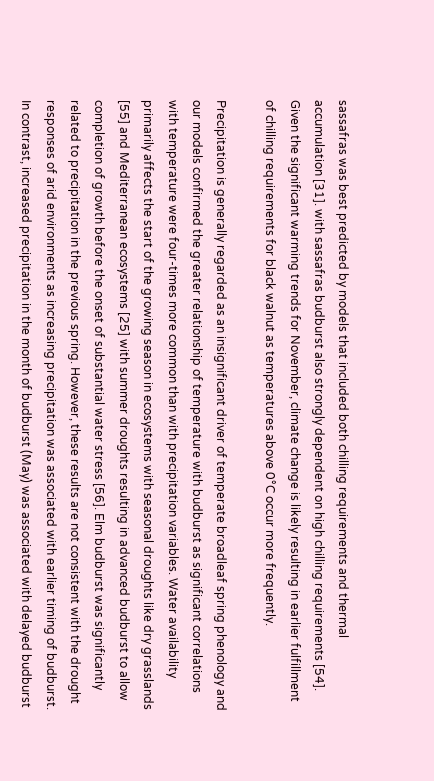sassafras was best predicted by models that included both chilling requirements and thermal accumulation [31]. with sassafras budburst also strongly dependent on high chilling requirements [54]. Given the significant warming trends for November, climate change is likely resulting in earlier fulfillment of chilling requirements for black walnut as temperatures above 0°C occur more frequently.

Precipitation is generally regarded as an insignificant driver of temperate broadleaf spring phenology and our models confirmed the greater relationship of temperature with budburst as significant correlations with temperature were four-times more common than with precipitation variables. Water availability primarily affects the start of the growing season in ecosystems with seasonal droughts like dry grasslands [55] and Mediterranean ecosystems [25] with summer droughts resulting in advanced budburst to allow completion of growth before the onset of substantial water stress [56]. Elm budburst was significantly related to precipitation in the previous spring. However, these results are not consistent with the drought responses of arid environments as increasing precipitation was associated with earlier timing of budburst. In contrast, increased precipitation in the month of budburst (May) was associated with delayed budburst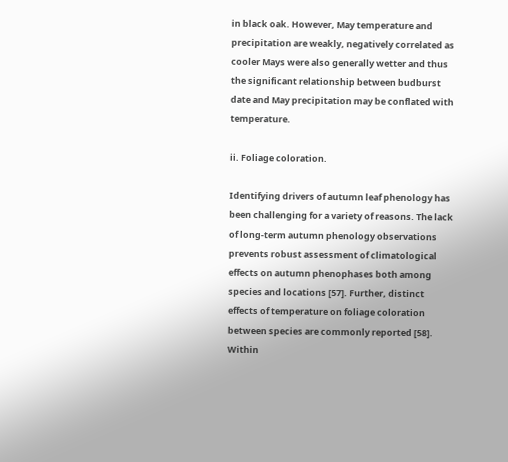in black oak. However, May temperature and precipitation are weakly, negatively correlated as cooler Mays were also generally wetter and thus the significant relationship between budburst date and May precipitation may be conflated with temperature.

ii. Foliage coloration.

Identifying drivers of autumn leaf phenology has been challenging for a variety of reasons. The lack of long-term autumn phenology observations prevents robust assessment of climatological effects on autumn phenophases both among species and locations [57]. Further, distinct effects of temperature on foliage coloration between species are commonly reported [58]. Within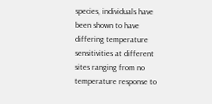species, individuals have been shown to have differing temperature sensitivities at different sites ranging from no temperature response to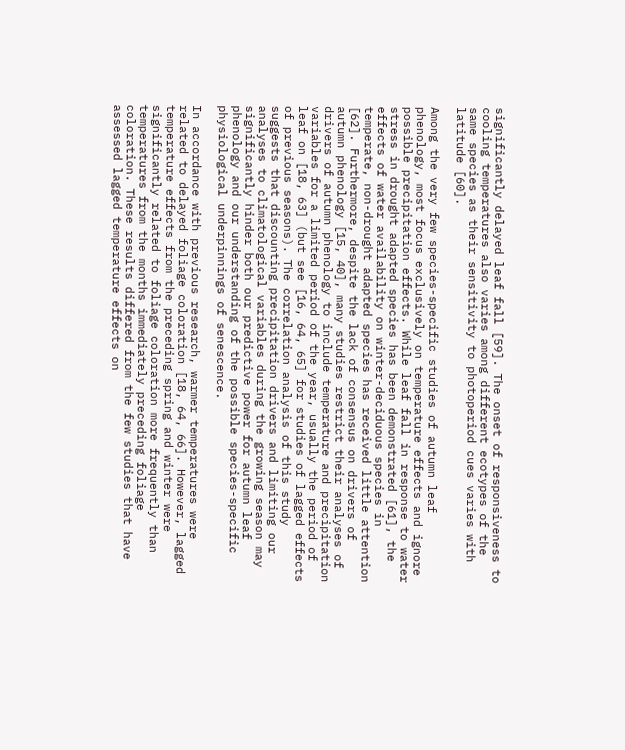significantly delayed leaf fall [59]. The onset of responsiveness to cooling temperatures also varies among different ecotypes of the same species as their sensitivity to photoperiod cues varies with latitude [60].

Among the very few species-specific studies of autumn leaf phenology, most focus exclusively on temperature effects and ignore possible precipitation effects. While leaf fall in response to water stress in drought adapted species has been demonstrated [61], the effects of water availability on winter-deciduous species in temperate, non-drought adapted species has received little attention [62]. Furthermore, despite the lack of consensus on drivers of autumn phenology [15, 40], many studies restrict their analyses of drivers of autumn phenology to include temperature and precipitation variables for a limited period of the year, usually the period of leaf on [18, 63] (but see [16, 64, 65] for studies of lagged effects of previous seasons). The correlation analysis of this study suggests that discounting precipitation drivers and limiting our analyses to climatological variables during the growing season may significantly hinder both our predictive power for autumn leaf phenology and our understanding of the possible species-specific physiological underpinnings of senescence.

In accordance with previous research, warmer temperatures were related to delayed foliage coloration [18, 64, 66]. However, lagged temperature effects from the preceding spring and winter were significantly related to foliage coloration more frequently than temperatures from the months immediately preceding foliage coloration. These results differed from the few studies that have assessed lagged temperature effects on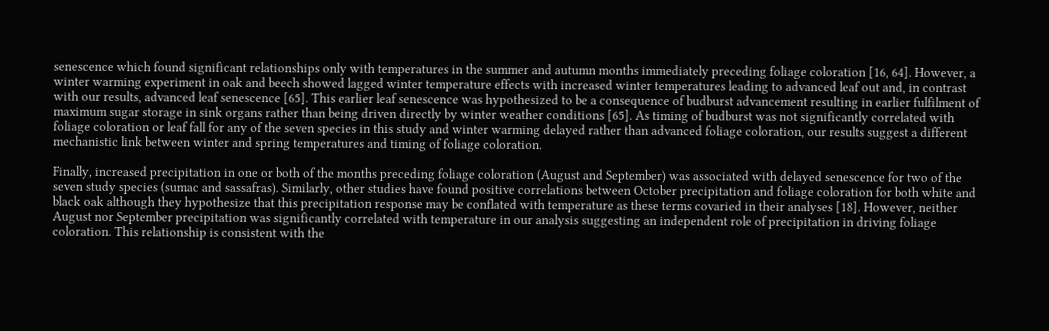senescence which found significant relationships only with temperatures in the summer and autumn months immediately preceding foliage coloration [16, 64]. However, a winter warming experiment in oak and beech showed lagged winter temperature effects with increased winter temperatures leading to advanced leaf out and, in contrast with our results, advanced leaf senescence [65]. This earlier leaf senescence was hypothesized to be a consequence of budburst advancement resulting in earlier fulfilment of maximum sugar storage in sink organs rather than being driven directly by winter weather conditions [65]. As timing of budburst was not significantly correlated with foliage coloration or leaf fall for any of the seven species in this study and winter warming delayed rather than advanced foliage coloration, our results suggest a different mechanistic link between winter and spring temperatures and timing of foliage coloration.

Finally, increased precipitation in one or both of the months preceding foliage coloration (August and September) was associated with delayed senescence for two of the seven study species (sumac and sassafras). Similarly, other studies have found positive correlations between October precipitation and foliage coloration for both white and black oak although they hypothesize that this precipitation response may be conflated with temperature as these terms covaried in their analyses [18]. However, neither August nor September precipitation was significantly correlated with temperature in our analysis suggesting an independent role of precipitation in driving foliage coloration. This relationship is consistent with the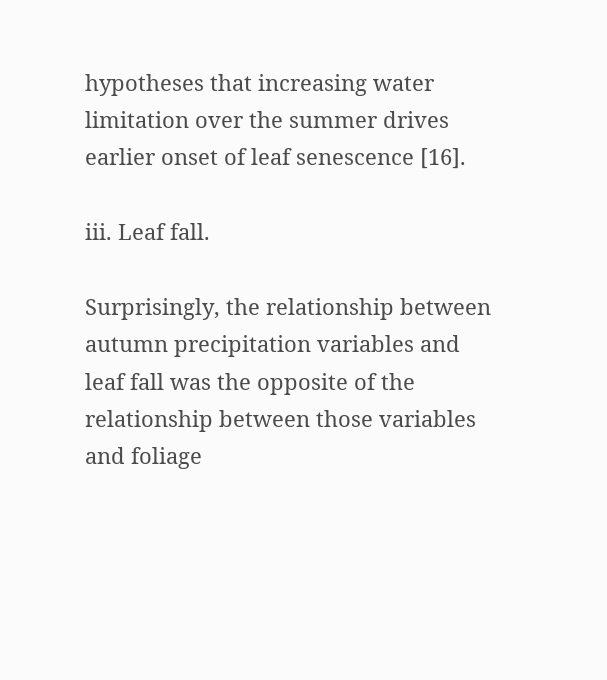hypotheses that increasing water limitation over the summer drives earlier onset of leaf senescence [16].

iii. Leaf fall.

Surprisingly, the relationship between autumn precipitation variables and leaf fall was the opposite of the relationship between those variables and foliage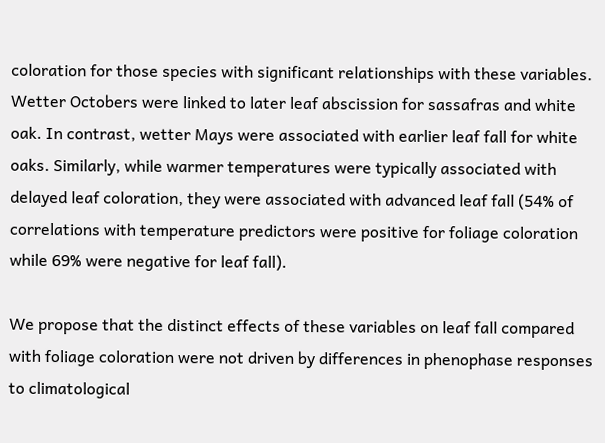coloration for those species with significant relationships with these variables. Wetter Octobers were linked to later leaf abscission for sassafras and white oak. In contrast, wetter Mays were associated with earlier leaf fall for white oaks. Similarly, while warmer temperatures were typically associated with delayed leaf coloration, they were associated with advanced leaf fall (54% of correlations with temperature predictors were positive for foliage coloration while 69% were negative for leaf fall).

We propose that the distinct effects of these variables on leaf fall compared with foliage coloration were not driven by differences in phenophase responses to climatological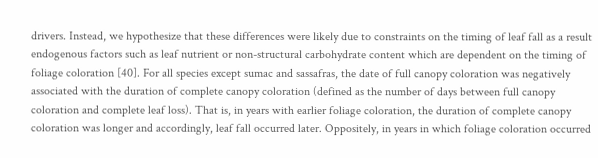drivers. Instead, we hypothesize that these differences were likely due to constraints on the timing of leaf fall as a result endogenous factors such as leaf nutrient or non-structural carbohydrate content which are dependent on the timing of foliage coloration [40]. For all species except sumac and sassafras, the date of full canopy coloration was negatively associated with the duration of complete canopy coloration (defined as the number of days between full canopy coloration and complete leaf loss). That is, in years with earlier foliage coloration, the duration of complete canopy coloration was longer and accordingly, leaf fall occurred later. Oppositely, in years in which foliage coloration occurred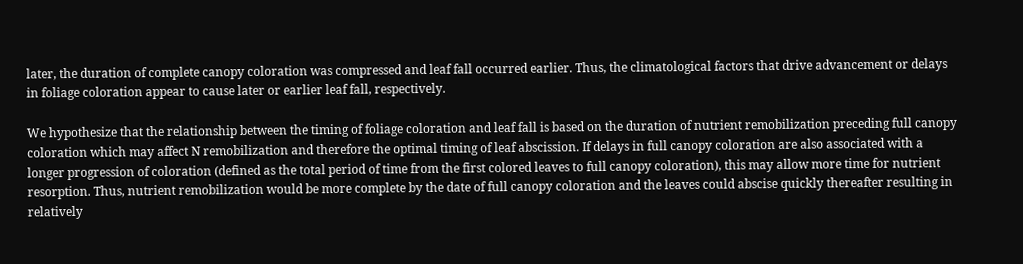later, the duration of complete canopy coloration was compressed and leaf fall occurred earlier. Thus, the climatological factors that drive advancement or delays in foliage coloration appear to cause later or earlier leaf fall, respectively.

We hypothesize that the relationship between the timing of foliage coloration and leaf fall is based on the duration of nutrient remobilization preceding full canopy coloration which may affect N remobilization and therefore the optimal timing of leaf abscission. If delays in full canopy coloration are also associated with a longer progression of coloration (defined as the total period of time from the first colored leaves to full canopy coloration), this may allow more time for nutrient resorption. Thus, nutrient remobilization would be more complete by the date of full canopy coloration and the leaves could abscise quickly thereafter resulting in relatively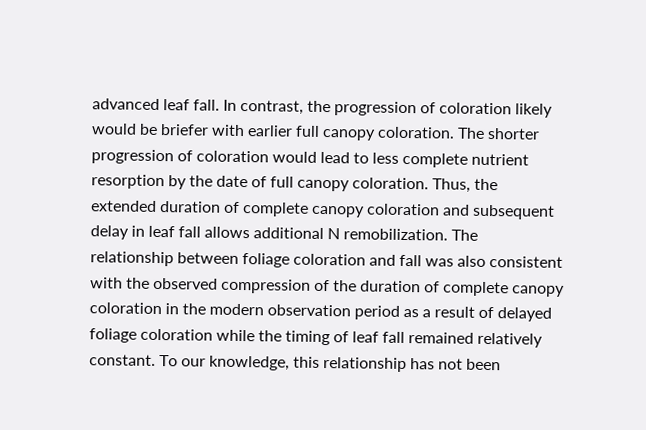advanced leaf fall. In contrast, the progression of coloration likely would be briefer with earlier full canopy coloration. The shorter progression of coloration would lead to less complete nutrient resorption by the date of full canopy coloration. Thus, the extended duration of complete canopy coloration and subsequent delay in leaf fall allows additional N remobilization. The relationship between foliage coloration and fall was also consistent with the observed compression of the duration of complete canopy coloration in the modern observation period as a result of delayed foliage coloration while the timing of leaf fall remained relatively constant. To our knowledge, this relationship has not been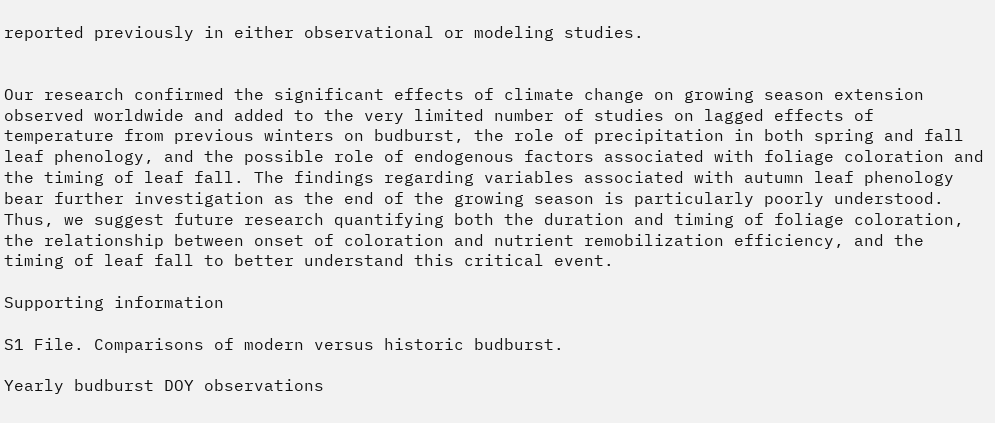reported previously in either observational or modeling studies.


Our research confirmed the significant effects of climate change on growing season extension observed worldwide and added to the very limited number of studies on lagged effects of temperature from previous winters on budburst, the role of precipitation in both spring and fall leaf phenology, and the possible role of endogenous factors associated with foliage coloration and the timing of leaf fall. The findings regarding variables associated with autumn leaf phenology bear further investigation as the end of the growing season is particularly poorly understood. Thus, we suggest future research quantifying both the duration and timing of foliage coloration, the relationship between onset of coloration and nutrient remobilization efficiency, and the timing of leaf fall to better understand this critical event.

Supporting information

S1 File. Comparisons of modern versus historic budburst.

Yearly budburst DOY observations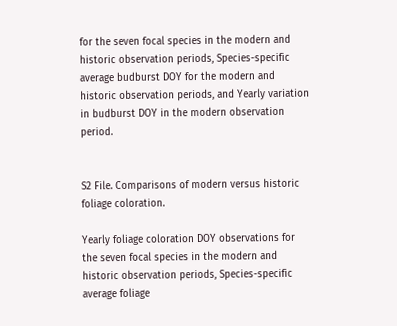for the seven focal species in the modern and historic observation periods, Species-specific average budburst DOY for the modern and historic observation periods, and Yearly variation in budburst DOY in the modern observation period.


S2 File. Comparisons of modern versus historic foliage coloration.

Yearly foliage coloration DOY observations for the seven focal species in the modern and historic observation periods, Species-specific average foliage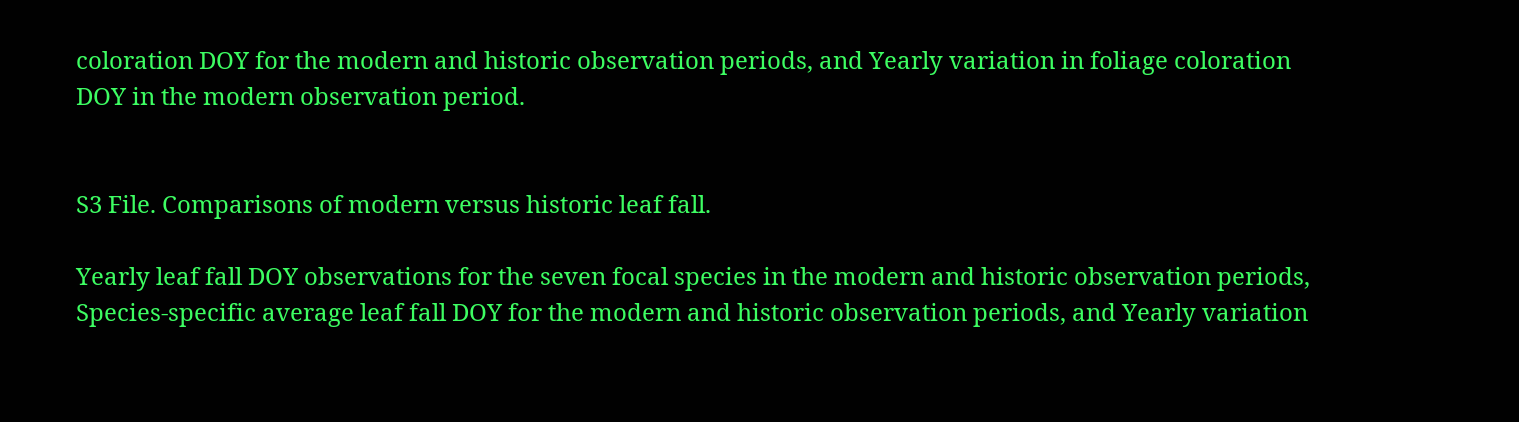coloration DOY for the modern and historic observation periods, and Yearly variation in foliage coloration DOY in the modern observation period.


S3 File. Comparisons of modern versus historic leaf fall.

Yearly leaf fall DOY observations for the seven focal species in the modern and historic observation periods, Species-specific average leaf fall DOY for the modern and historic observation periods, and Yearly variation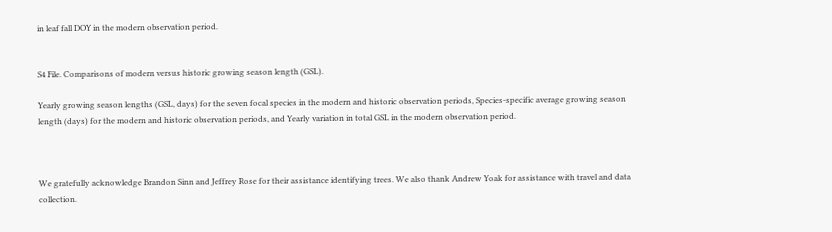in leaf fall DOY in the modern observation period.


S4 File. Comparisons of modern versus historic growing season length (GSL).

Yearly growing season lengths (GSL, days) for the seven focal species in the modern and historic observation periods, Species-specific average growing season length (days) for the modern and historic observation periods, and Yearly variation in total GSL in the modern observation period.



We gratefully acknowledge Brandon Sinn and Jeffrey Rose for their assistance identifying trees. We also thank Andrew Yoak for assistance with travel and data collection.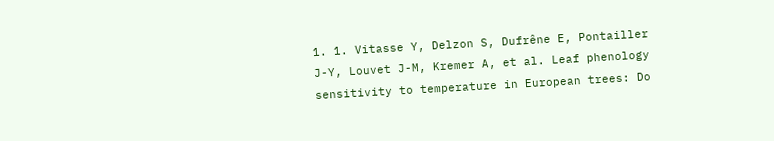1. 1. Vitasse Y, Delzon S, Dufrêne E, Pontailler J-Y, Louvet J-M, Kremer A, et al. Leaf phenology sensitivity to temperature in European trees: Do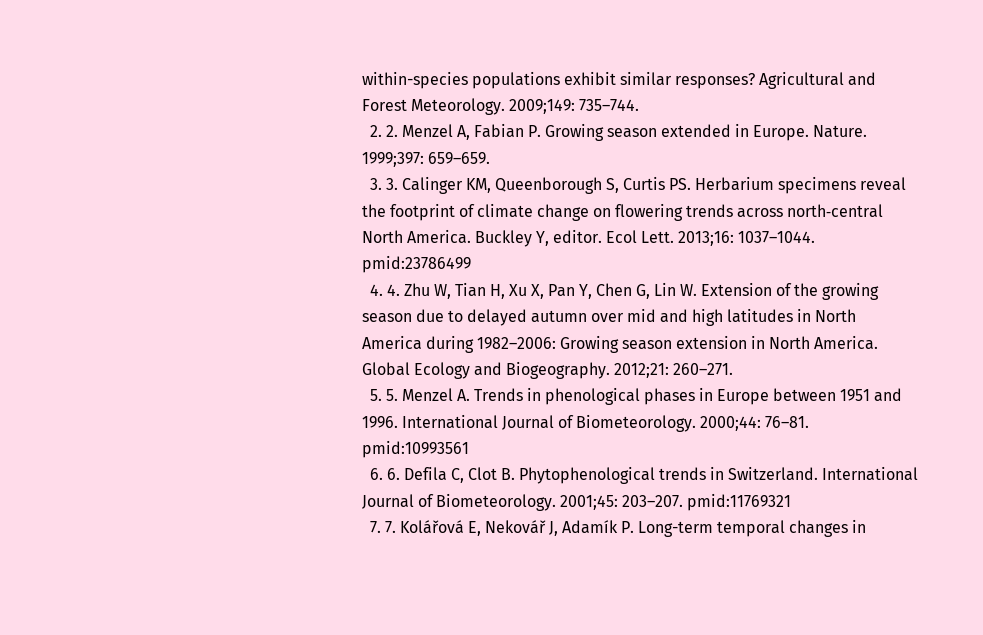within-species populations exhibit similar responses? Agricultural and Forest Meteorology. 2009;149: 735–744.
  2. 2. Menzel A, Fabian P. Growing season extended in Europe. Nature. 1999;397: 659–659.
  3. 3. Calinger KM, Queenborough S, Curtis PS. Herbarium specimens reveal the footprint of climate change on flowering trends across north‐central North America. Buckley Y, editor. Ecol Lett. 2013;16: 1037–1044. pmid:23786499
  4. 4. Zhu W, Tian H, Xu X, Pan Y, Chen G, Lin W. Extension of the growing season due to delayed autumn over mid and high latitudes in North America during 1982–2006: Growing season extension in North America. Global Ecology and Biogeography. 2012;21: 260–271.
  5. 5. Menzel A. Trends in phenological phases in Europe between 1951 and 1996. International Journal of Biometeorology. 2000;44: 76–81. pmid:10993561
  6. 6. Defila C, Clot B. Phytophenological trends in Switzerland. International Journal of Biometeorology. 2001;45: 203–207. pmid:11769321
  7. 7. Kolářová E, Nekovář J, Adamík P. Long-term temporal changes in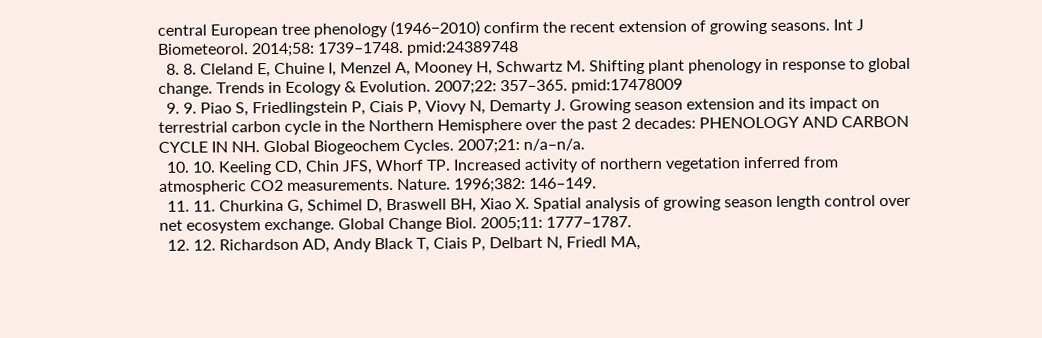central European tree phenology (1946−2010) confirm the recent extension of growing seasons. Int J Biometeorol. 2014;58: 1739–1748. pmid:24389748
  8. 8. Cleland E, Chuine I, Menzel A, Mooney H, Schwartz M. Shifting plant phenology in response to global change. Trends in Ecology & Evolution. 2007;22: 357–365. pmid:17478009
  9. 9. Piao S, Friedlingstein P, Ciais P, Viovy N, Demarty J. Growing season extension and its impact on terrestrial carbon cycle in the Northern Hemisphere over the past 2 decades: PHENOLOGY AND CARBON CYCLE IN NH. Global Biogeochem Cycles. 2007;21: n/a–n/a.
  10. 10. Keeling CD, Chin JFS, Whorf TP. Increased activity of northern vegetation inferred from atmospheric CO2 measurements. Nature. 1996;382: 146–149.
  11. 11. Churkina G, Schimel D, Braswell BH, Xiao X. Spatial analysis of growing season length control over net ecosystem exchange. Global Change Biol. 2005;11: 1777–1787.
  12. 12. Richardson AD, Andy Black T, Ciais P, Delbart N, Friedl MA,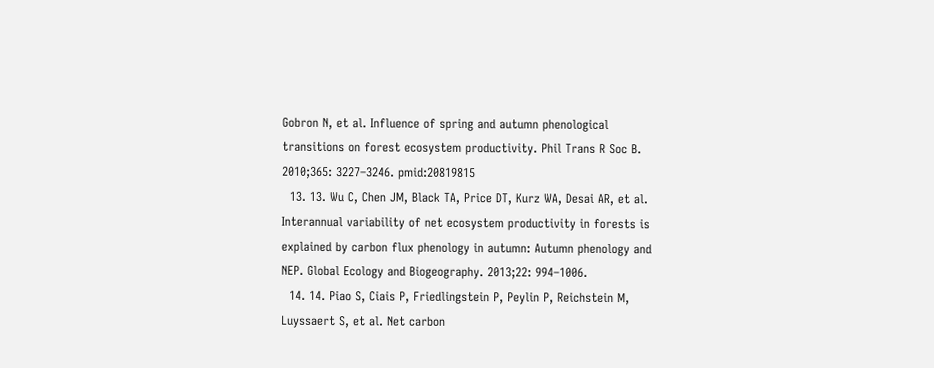Gobron N, et al. Influence of spring and autumn phenological transitions on forest ecosystem productivity. Phil Trans R Soc B. 2010;365: 3227–3246. pmid:20819815
  13. 13. Wu C, Chen JM, Black TA, Price DT, Kurz WA, Desai AR, et al. Interannual variability of net ecosystem productivity in forests is explained by carbon flux phenology in autumn: Autumn phenology and NEP. Global Ecology and Biogeography. 2013;22: 994–1006.
  14. 14. Piao S, Ciais P, Friedlingstein P, Peylin P, Reichstein M, Luyssaert S, et al. Net carbon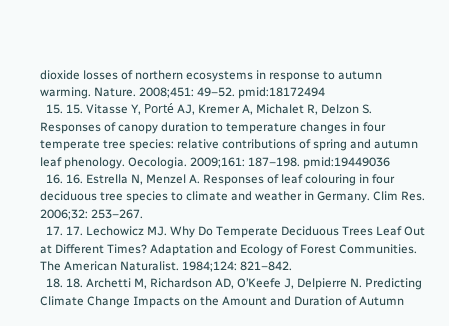dioxide losses of northern ecosystems in response to autumn warming. Nature. 2008;451: 49–52. pmid:18172494
  15. 15. Vitasse Y, Porté AJ, Kremer A, Michalet R, Delzon S. Responses of canopy duration to temperature changes in four temperate tree species: relative contributions of spring and autumn leaf phenology. Oecologia. 2009;161: 187–198. pmid:19449036
  16. 16. Estrella N, Menzel A. Responses of leaf colouring in four deciduous tree species to climate and weather in Germany. Clim Res. 2006;32: 253–267.
  17. 17. Lechowicz MJ. Why Do Temperate Deciduous Trees Leaf Out at Different Times? Adaptation and Ecology of Forest Communities. The American Naturalist. 1984;124: 821–842.
  18. 18. Archetti M, Richardson AD, O’Keefe J, Delpierre N. Predicting Climate Change Impacts on the Amount and Duration of Autumn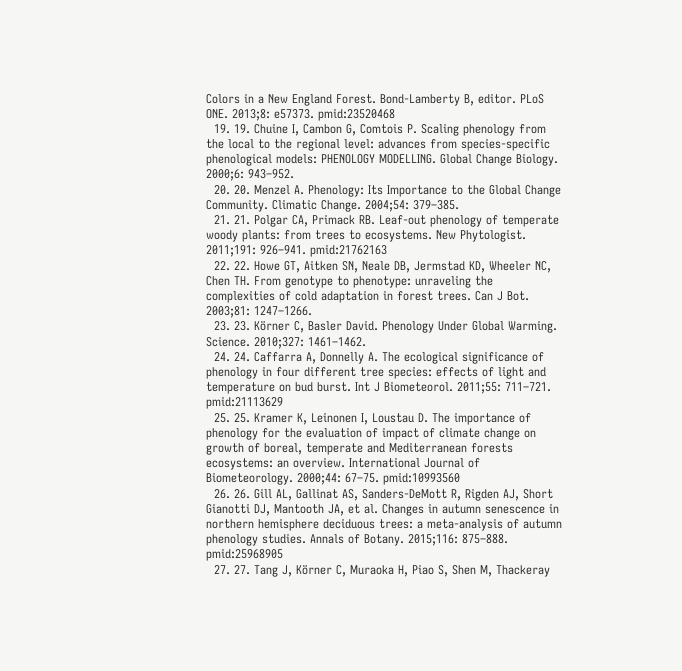Colors in a New England Forest. Bond-Lamberty B, editor. PLoS ONE. 2013;8: e57373. pmid:23520468
  19. 19. Chuine I, Cambon G, Comtois P. Scaling phenology from the local to the regional level: advances from species-specific phenological models: PHENOLOGY MODELLING. Global Change Biology. 2000;6: 943–952.
  20. 20. Menzel A. Phenology: Its Importance to the Global Change Community. Climatic Change. 2004;54: 379–385.
  21. 21. Polgar CA, Primack RB. Leaf‐out phenology of temperate woody plants: from trees to ecosystems. New Phytologist. 2011;191: 926–941. pmid:21762163
  22. 22. Howe GT, Aitken SN, Neale DB, Jermstad KD, Wheeler NC, Chen TH. From genotype to phenotype: unraveling the complexities of cold adaptation in forest trees. Can J Bot. 2003;81: 1247–1266.
  23. 23. Körner C, Basler David. Phenology Under Global Warming. Science. 2010;327: 1461–1462.
  24. 24. Caffarra A, Donnelly A. The ecological significance of phenology in four different tree species: effects of light and temperature on bud burst. Int J Biometeorol. 2011;55: 711–721. pmid:21113629
  25. 25. Kramer K, Leinonen I, Loustau D. The importance of phenology for the evaluation of impact of climate change on growth of boreal, temperate and Mediterranean forests ecosystems: an overview. International Journal of Biometeorology. 2000;44: 67–75. pmid:10993560
  26. 26. Gill AL, Gallinat AS, Sanders-DeMott R, Rigden AJ, Short Gianotti DJ, Mantooth JA, et al. Changes in autumn senescence in northern hemisphere deciduous trees: a meta-analysis of autumn phenology studies. Annals of Botany. 2015;116: 875–888. pmid:25968905
  27. 27. Tang J, Körner C, Muraoka H, Piao S, Shen M, Thackeray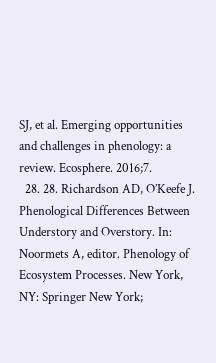SJ, et al. Emerging opportunities and challenges in phenology: a review. Ecosphere. 2016;7.
  28. 28. Richardson AD, O’Keefe J. Phenological Differences Between Understory and Overstory. In: Noormets A, editor. Phenology of Ecosystem Processes. New York, NY: Springer New York;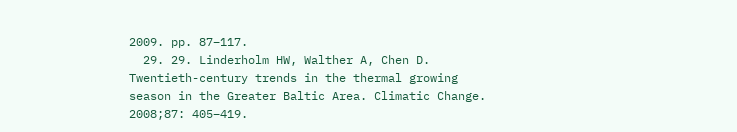2009. pp. 87–117.
  29. 29. Linderholm HW, Walther A, Chen D. Twentieth-century trends in the thermal growing season in the Greater Baltic Area. Climatic Change. 2008;87: 405–419.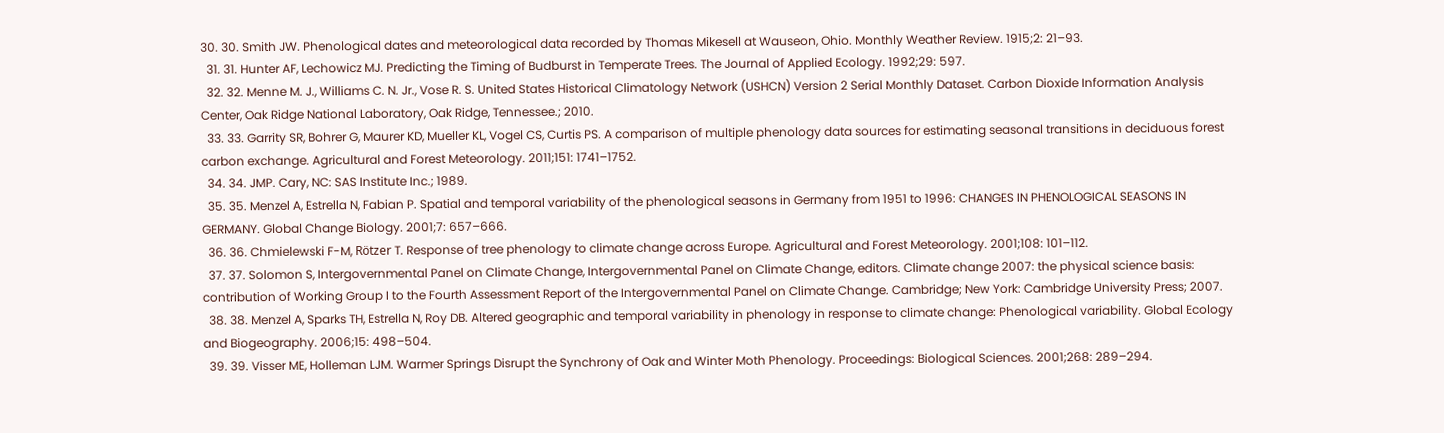30. 30. Smith JW. Phenological dates and meteorological data recorded by Thomas Mikesell at Wauseon, Ohio. Monthly Weather Review. 1915;2: 21–93.
  31. 31. Hunter AF, Lechowicz MJ. Predicting the Timing of Budburst in Temperate Trees. The Journal of Applied Ecology. 1992;29: 597.
  32. 32. Menne M. J., Williams C. N. Jr., Vose R. S. United States Historical Climatology Network (USHCN) Version 2 Serial Monthly Dataset. Carbon Dioxide Information Analysis Center, Oak Ridge National Laboratory, Oak Ridge, Tennessee.; 2010.
  33. 33. Garrity SR, Bohrer G, Maurer KD, Mueller KL, Vogel CS, Curtis PS. A comparison of multiple phenology data sources for estimating seasonal transitions in deciduous forest carbon exchange. Agricultural and Forest Meteorology. 2011;151: 1741–1752.
  34. 34. JMP. Cary, NC: SAS Institute Inc.; 1989.
  35. 35. Menzel A, Estrella N, Fabian P. Spatial and temporal variability of the phenological seasons in Germany from 1951 to 1996: CHANGES IN PHENOLOGICAL SEASONS IN GERMANY. Global Change Biology. 2001;7: 657–666.
  36. 36. Chmielewski F-M, Rötzer T. Response of tree phenology to climate change across Europe. Agricultural and Forest Meteorology. 2001;108: 101–112.
  37. 37. Solomon S, Intergovernmental Panel on Climate Change, Intergovernmental Panel on Climate Change, editors. Climate change 2007: the physical science basis: contribution of Working Group I to the Fourth Assessment Report of the Intergovernmental Panel on Climate Change. Cambridge; New York: Cambridge University Press; 2007.
  38. 38. Menzel A, Sparks TH, Estrella N, Roy DB. Altered geographic and temporal variability in phenology in response to climate change: Phenological variability. Global Ecology and Biogeography. 2006;15: 498–504.
  39. 39. Visser ME, Holleman LJM. Warmer Springs Disrupt the Synchrony of Oak and Winter Moth Phenology. Proceedings: Biological Sciences. 2001;268: 289–294.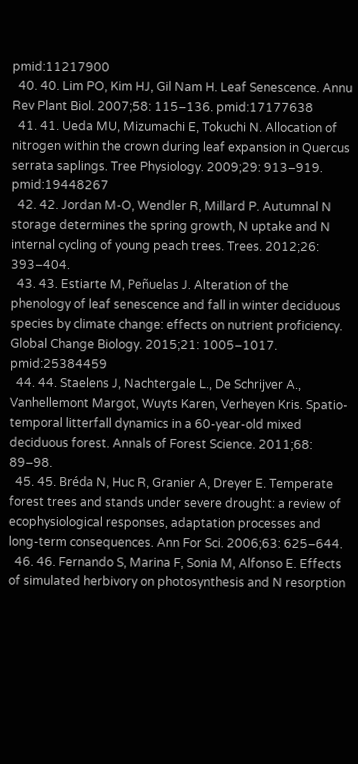pmid:11217900
  40. 40. Lim PO, Kim HJ, Gil Nam H. Leaf Senescence. Annu Rev Plant Biol. 2007;58: 115–136. pmid:17177638
  41. 41. Ueda MU, Mizumachi E, Tokuchi N. Allocation of nitrogen within the crown during leaf expansion in Quercus serrata saplings. Tree Physiology. 2009;29: 913–919. pmid:19448267
  42. 42. Jordan M-O, Wendler R, Millard P. Autumnal N storage determines the spring growth, N uptake and N internal cycling of young peach trees. Trees. 2012;26: 393–404.
  43. 43. Estiarte M, Peñuelas J. Alteration of the phenology of leaf senescence and fall in winter deciduous species by climate change: effects on nutrient proficiency. Global Change Biology. 2015;21: 1005–1017. pmid:25384459
  44. 44. Staelens J, Nachtergale L., De Schrijver A., Vanhellemont Margot, Wuyts Karen, Verheyen Kris. Spatio-temporal litterfall dynamics in a 60-year-old mixed deciduous forest. Annals of Forest Science. 2011;68: 89–98.
  45. 45. Bréda N, Huc R, Granier A, Dreyer E. Temperate forest trees and stands under severe drought: a review of ecophysiological responses, adaptation processes and long-term consequences. Ann For Sci. 2006;63: 625–644.
  46. 46. Fernando S, Marina F, Sonia M, Alfonso E. Effects of simulated herbivory on photosynthesis and N resorption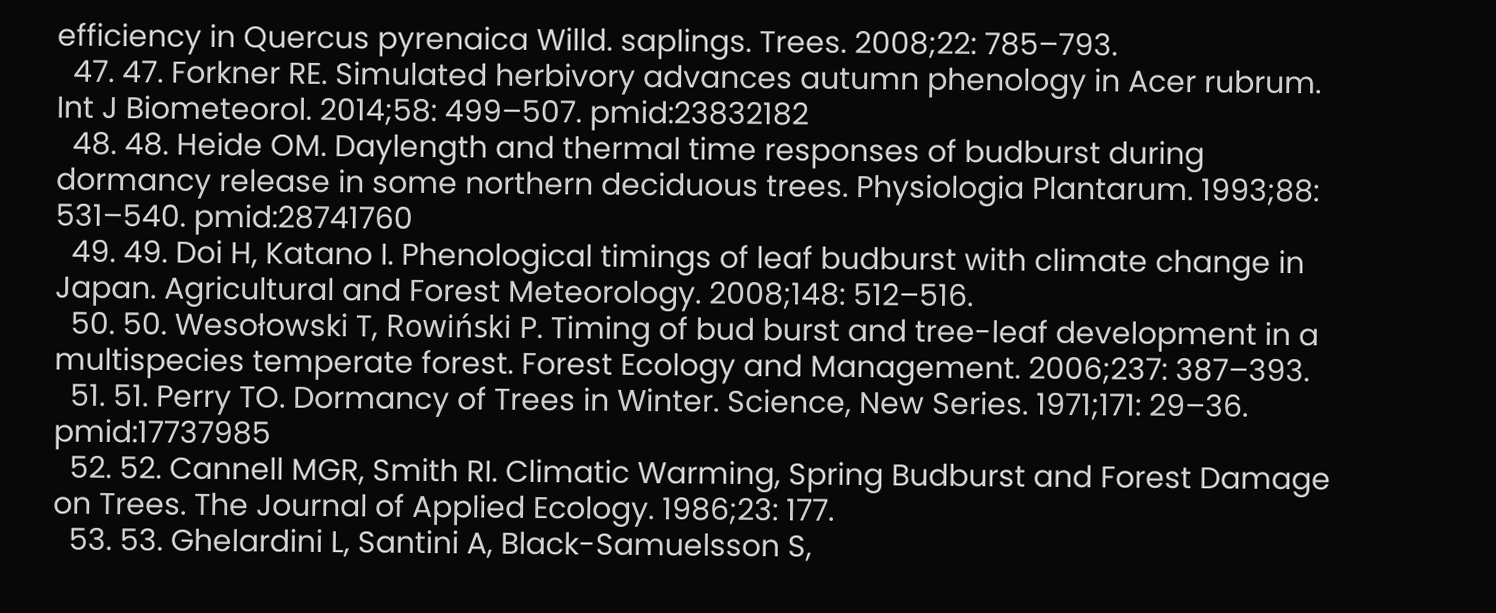efficiency in Quercus pyrenaica Willd. saplings. Trees. 2008;22: 785–793.
  47. 47. Forkner RE. Simulated herbivory advances autumn phenology in Acer rubrum. Int J Biometeorol. 2014;58: 499–507. pmid:23832182
  48. 48. Heide OM. Daylength and thermal time responses of budburst during dormancy release in some northern deciduous trees. Physiologia Plantarum. 1993;88: 531–540. pmid:28741760
  49. 49. Doi H, Katano I. Phenological timings of leaf budburst with climate change in Japan. Agricultural and Forest Meteorology. 2008;148: 512–516.
  50. 50. Wesołowski T, Rowiński P. Timing of bud burst and tree-leaf development in a multispecies temperate forest. Forest Ecology and Management. 2006;237: 387–393.
  51. 51. Perry TO. Dormancy of Trees in Winter. Science, New Series. 1971;171: 29–36. pmid:17737985
  52. 52. Cannell MGR, Smith RI. Climatic Warming, Spring Budburst and Forest Damage on Trees. The Journal of Applied Ecology. 1986;23: 177.
  53. 53. Ghelardini L, Santini A, Black-Samuelsson S,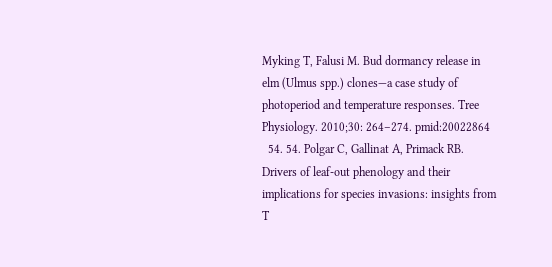Myking T, Falusi M. Bud dormancy release in elm (Ulmus spp.) clones—a case study of photoperiod and temperature responses. Tree Physiology. 2010;30: 264–274. pmid:20022864
  54. 54. Polgar C, Gallinat A, Primack RB. Drivers of leaf‐out phenology and their implications for species invasions: insights from T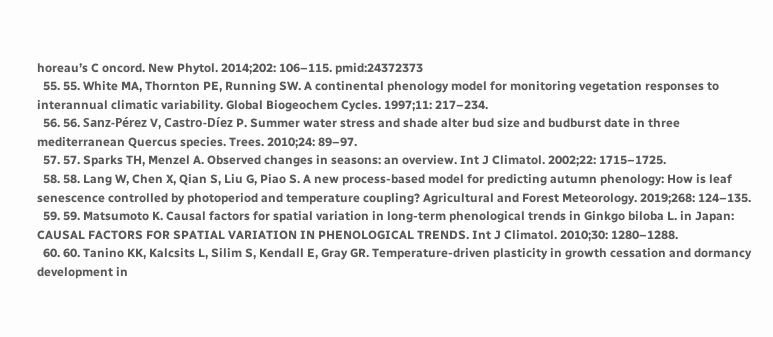horeau’s C oncord. New Phytol. 2014;202: 106–115. pmid:24372373
  55. 55. White MA, Thornton PE, Running SW. A continental phenology model for monitoring vegetation responses to interannual climatic variability. Global Biogeochem Cycles. 1997;11: 217–234.
  56. 56. Sanz-Pérez V, Castro-Díez P. Summer water stress and shade alter bud size and budburst date in three mediterranean Quercus species. Trees. 2010;24: 89–97.
  57. 57. Sparks TH, Menzel A. Observed changes in seasons: an overview. Int J Climatol. 2002;22: 1715–1725.
  58. 58. Lang W, Chen X, Qian S, Liu G, Piao S. A new process-based model for predicting autumn phenology: How is leaf senescence controlled by photoperiod and temperature coupling? Agricultural and Forest Meteorology. 2019;268: 124–135.
  59. 59. Matsumoto K. Causal factors for spatial variation in long-term phenological trends in Ginkgo biloba L. in Japan: CAUSAL FACTORS FOR SPATIAL VARIATION IN PHENOLOGICAL TRENDS. Int J Climatol. 2010;30: 1280–1288.
  60. 60. Tanino KK, Kalcsits L, Silim S, Kendall E, Gray GR. Temperature-driven plasticity in growth cessation and dormancy development in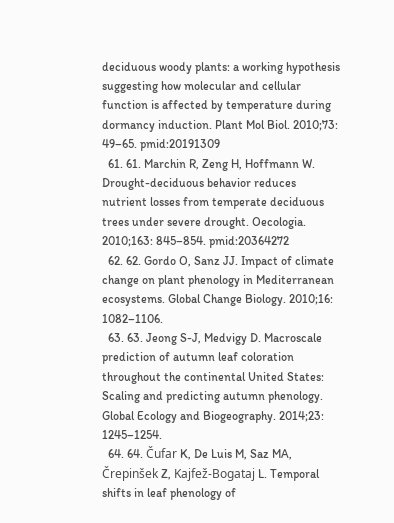deciduous woody plants: a working hypothesis suggesting how molecular and cellular function is affected by temperature during dormancy induction. Plant Mol Biol. 2010;73: 49–65. pmid:20191309
  61. 61. Marchin R, Zeng H, Hoffmann W. Drought-deciduous behavior reduces nutrient losses from temperate deciduous trees under severe drought. Oecologia. 2010;163: 845–854. pmid:20364272
  62. 62. Gordo O, Sanz JJ. Impact of climate change on plant phenology in Mediterranean ecosystems. Global Change Biology. 2010;16: 1082–1106.
  63. 63. Jeong S-J, Medvigy D. Macroscale prediction of autumn leaf coloration throughout the continental United States: Scaling and predicting autumn phenology. Global Ecology and Biogeography. 2014;23: 1245–1254.
  64. 64. Čufar K, De Luis M, Saz MA, Črepinšek Z, Kajfež-Bogataj L. Temporal shifts in leaf phenology of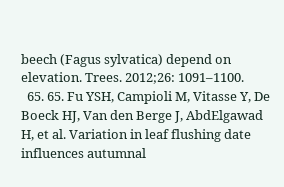beech (Fagus sylvatica) depend on elevation. Trees. 2012;26: 1091–1100.
  65. 65. Fu YSH, Campioli M, Vitasse Y, De Boeck HJ, Van den Berge J, AbdElgawad H, et al. Variation in leaf flushing date influences autumnal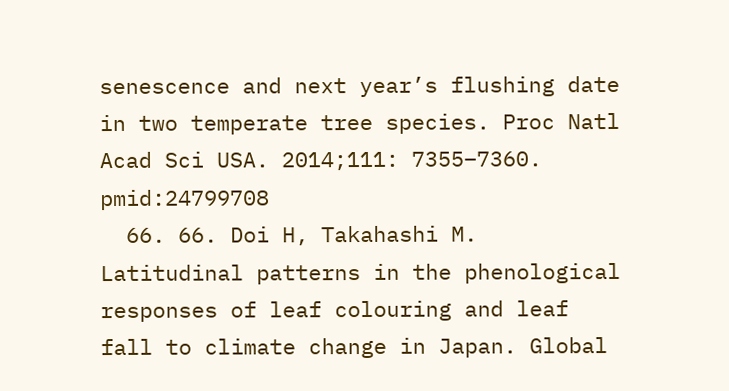senescence and next year’s flushing date in two temperate tree species. Proc Natl Acad Sci USA. 2014;111: 7355–7360. pmid:24799708
  66. 66. Doi H, Takahashi M. Latitudinal patterns in the phenological responses of leaf colouring and leaf fall to climate change in Japan. Global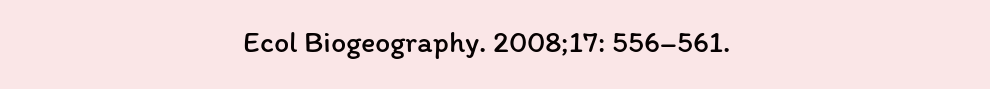Ecol Biogeography. 2008;17: 556–561.